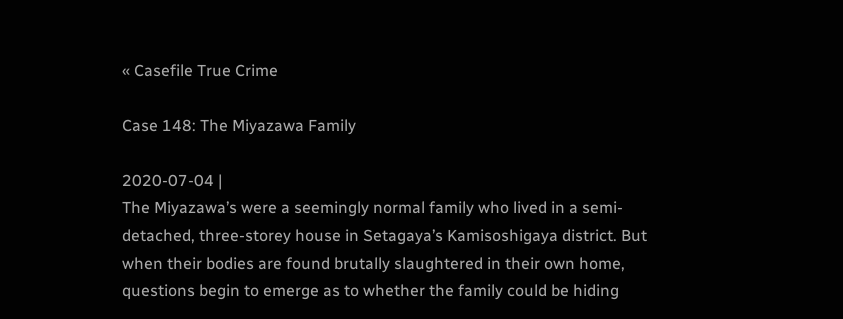« Casefile True Crime

Case 148: The Miyazawa Family

2020-07-04 |
The Miyazawa’s were a seemingly normal family who lived in a semi-detached, three-storey house in Setagaya’s Kamisoshigaya district. But when their bodies are found brutally slaughtered in their own home, questions begin to emerge as to whether the family could be hiding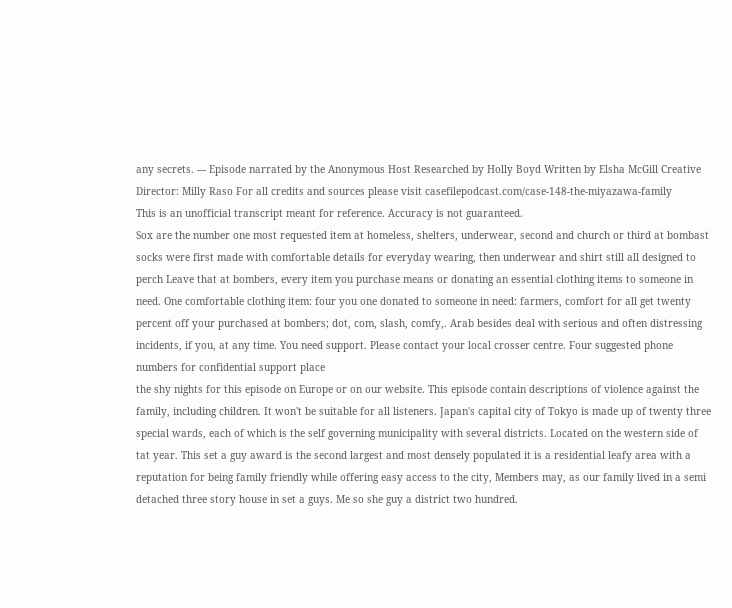any secrets. --- Episode narrated by the Anonymous Host Researched by Holly Boyd Written by Elsha McGill Creative Director: Milly Raso For all credits and sources please visit casefilepodcast.com/case-148-the-miyazawa-family
This is an unofficial transcript meant for reference. Accuracy is not guaranteed.
Sox are the number one most requested item at homeless, shelters, underwear, second and church or third at bombast socks were first made with comfortable details for everyday wearing, then underwear and shirt still all designed to perch Leave that at bombers, every item you purchase means or donating an essential clothing items to someone in need. One comfortable clothing item: four you one donated to someone in need: farmers, comfort for all get twenty percent off your purchased at bombers; dot, com, slash, comfy,. Arab besides deal with serious and often distressing incidents, if you, at any time. You need support. Please contact your local crosser centre. Four suggested phone numbers for confidential support place
the shy nights for this episode on Europe or on our website. This episode contain descriptions of violence against the family, including children. It won't be suitable for all listeners. Japan's capital city of Tokyo is made up of twenty three special wards, each of which is the self governing municipality with several districts. Located on the western side of tat year. This set a guy award is the second largest and most densely populated it is a residential leafy area with a reputation for being family friendly while offering easy access to the city, Members may, as our family lived in a semi detached three story house in set a guys. Me so she guy a district two hundred.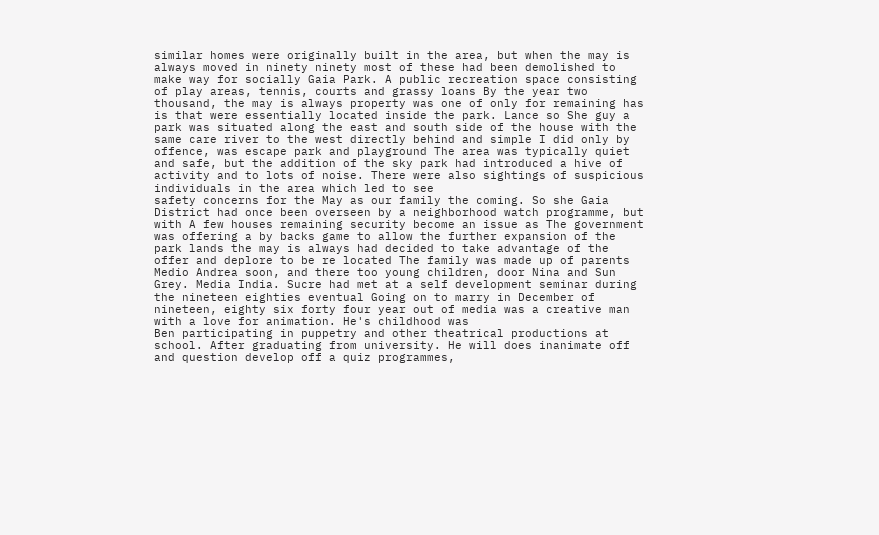similar homes were originally built in the area, but when the may is always moved in ninety ninety most of these had been demolished to make way for socially Gaia Park. A public recreation space consisting of play areas, tennis, courts and grassy loans By the year two thousand, the may is always property was one of only for remaining has is that were essentially located inside the park. Lance so She guy a park was situated along the east and south side of the house with the same care river to the west directly behind and simple I did only by offence, was escape park and playground The area was typically quiet and safe, but the addition of the sky park had introduced a hive of activity and to lots of noise. There were also sightings of suspicious individuals in the area which led to see
safety concerns for the May as our family the coming. So she Gaia District had once been overseen by a neighborhood watch programme, but with A few houses remaining security become an issue as The government was offering a by backs game to allow the further expansion of the park lands the may is always had decided to take advantage of the offer and deplore to be re located The family was made up of parents Medio Andrea soon, and there too young children, door Nina and Sun Grey. Media India. Sucre had met at a self development seminar during the nineteen eighties eventual Going on to marry in December of nineteen, eighty six forty four year out of media was a creative man with a love for animation. He's childhood was
Ben participating in puppetry and other theatrical productions at school. After graduating from university. He will does inanimate off and question develop off a quiz programmes,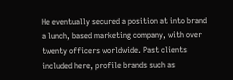He eventually secured a position at into brand a lunch, based marketing company, with over twenty officers worldwide. Past clients included here, profile brands such as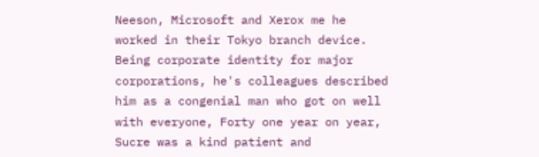Neeson, Microsoft and Xerox me he worked in their Tokyo branch device. Being corporate identity for major corporations, he's colleagues described him as a congenial man who got on well with everyone, Forty one year on year, Sucre was a kind patient and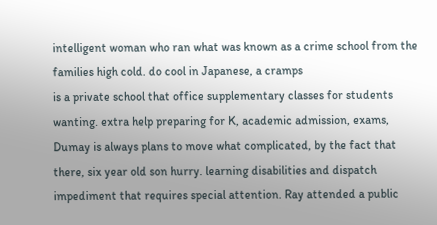intelligent woman who ran what was known as a crime school from the families high cold. do cool in Japanese, a cramps
is a private school that office supplementary classes for students wanting. extra help preparing for K, academic admission, exams, Dumay is always plans to move what complicated, by the fact that there, six year old son hurry. learning disabilities and dispatch impediment that requires special attention. Ray attended a public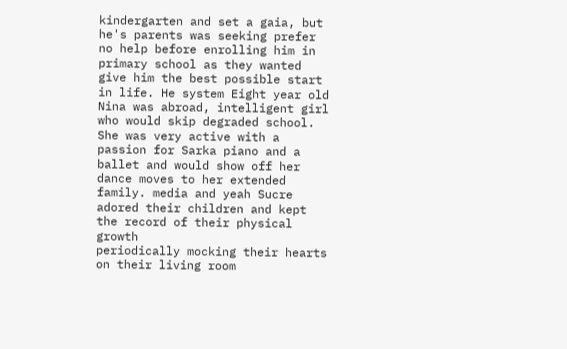kindergarten and set a gaia, but he's parents was seeking prefer no help before enrolling him in primary school as they wanted give him the best possible start in life. He system Eight year old Nina was abroad, intelligent girl who would skip degraded school. She was very active with a passion for Sarka piano and a ballet and would show off her dance moves to her extended family. media and yeah Sucre adored their children and kept the record of their physical growth
periodically mocking their hearts on their living room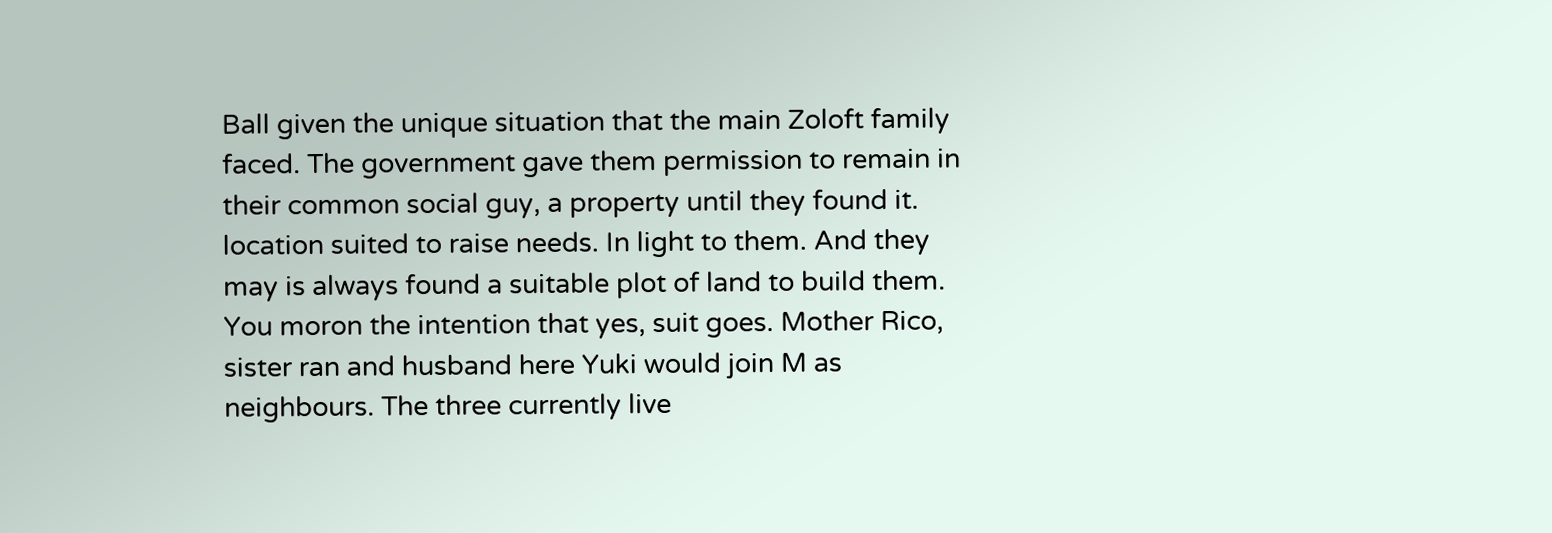Ball given the unique situation that the main Zoloft family faced. The government gave them permission to remain in their common social guy, a property until they found it. location suited to raise needs. In light to them. And they may is always found a suitable plot of land to build them. You moron the intention that yes, suit goes. Mother Rico, sister ran and husband here Yuki would join M as neighbours. The three currently live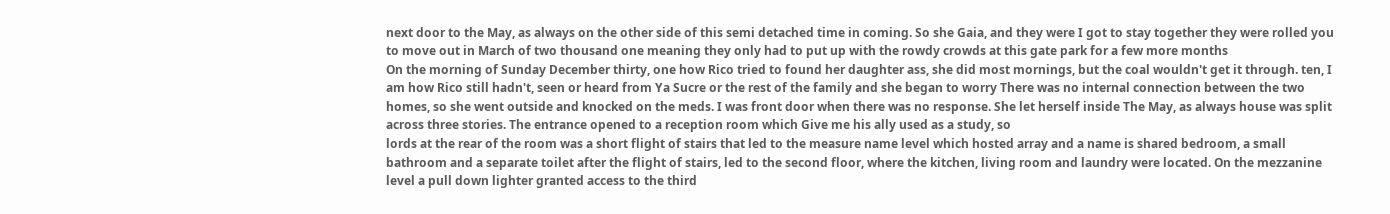next door to the May, as always on the other side of this semi detached time in coming. So she Gaia, and they were I got to stay together they were rolled you to move out in March of two thousand one meaning they only had to put up with the rowdy crowds at this gate park for a few more months
On the morning of Sunday December thirty, one how Rico tried to found her daughter ass, she did most mornings, but the coal wouldn't get it through. ten, I am how Rico still hadn't, seen or heard from Ya Sucre or the rest of the family and she began to worry There was no internal connection between the two homes, so she went outside and knocked on the meds. I was front door when there was no response. She let herself inside The May, as always house was split across three stories. The entrance opened to a reception room which Give me his ally used as a study, so
lords at the rear of the room was a short flight of stairs that led to the measure name level which hosted array and a name is shared bedroom, a small bathroom and a separate toilet after the flight of stairs, led to the second floor, where the kitchen, living room and laundry were located. On the mezzanine level a pull down lighter granted access to the third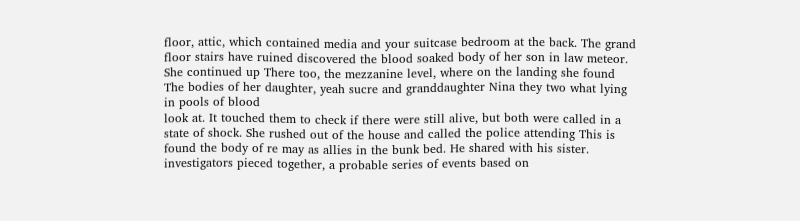floor, attic, which contained media and your suitcase bedroom at the back. The grand floor stairs have ruined discovered the blood soaked body of her son in law meteor. She continued up There too, the mezzanine level, where on the landing she found The bodies of her daughter, yeah sucre and granddaughter Nina they two what lying in pools of blood
look at. It touched them to check if there were still alive, but both were called in a state of shock. She rushed out of the house and called the police attending This is found the body of re may as allies in the bunk bed. He shared with his sister. investigators pieced together, a probable series of events based on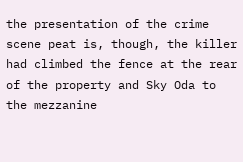the presentation of the crime scene peat is, though, the killer had climbed the fence at the rear of the property and Sky Oda to the mezzanine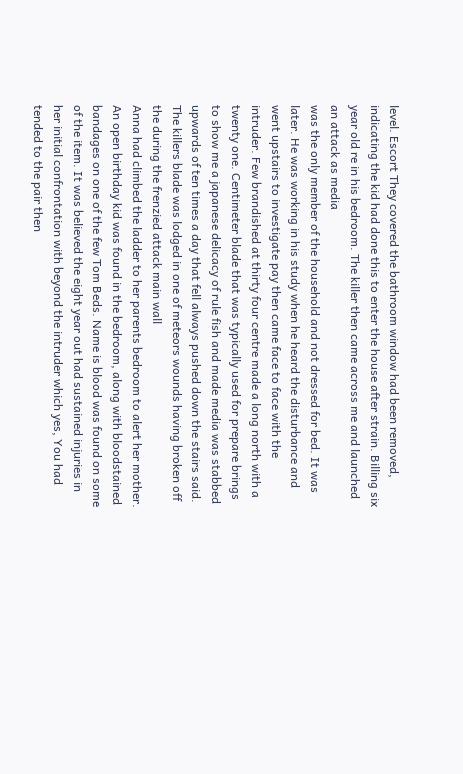level. Escort They covered the bathroom window had been removed, indicating the kid had done this to enter the house after strain. Billing six year old re in his bedroom. The killer then came across me and launched an attack as media
was the only member of the household and not dressed for bed. It was later. He was working in his study when he heard the disturbance and went upstairs to investigate pay then came face to face with the intruder. Few brandished at thirty four centre made a long north with a twenty one. Centimeter blade that was typically used for prepare brings to show me a japanese delicacy of rule fish and made media was stabbed upwards of ten times a day that fell always pushed down the stairs said. The killers blade was lodged in one of meteors wounds having broken off the during the frenzied attack main wall
Anna had climbed the ladder to her parents bedroom to alert her mother. An open birthday kid was found in the bedroom, along with bloodstained bandages on one of the few Tom Beds. Name is blood was found on some of the item. It was believed the eight year out had sustained injuries in her initial confrontation with beyond the intruder which yes, You had tended to the pair then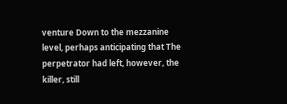venture Down to the mezzanine level, perhaps anticipating that The perpetrator had left, however, the killer, still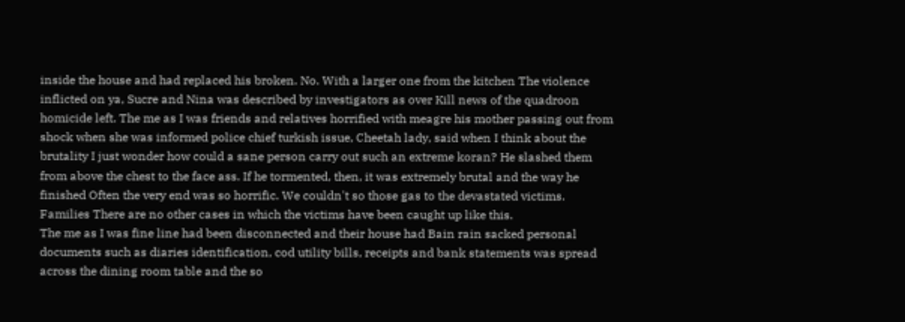inside the house and had replaced his broken. No. With a larger one from the kitchen The violence inflicted on ya, Sucre and Nina was described by investigators as over Kill news of the quadroon
homicide left. The me as I was friends and relatives horrified with meagre his mother passing out from shock when she was informed police chief turkish issue, Cheetah lady, said when I think about the brutality I just wonder how could a sane person carry out such an extreme koran? He slashed them from above the chest to the face ass. If he tormented, then, it was extremely brutal and the way he finished Often the very end was so horrific. We couldn't so those gas to the devastated victims. Families There are no other cases in which the victims have been caught up like this.
The me as I was fine line had been disconnected and their house had Bain rain sacked personal documents such as diaries identification, cod utility bills, receipts and bank statements was spread across the dining room table and the so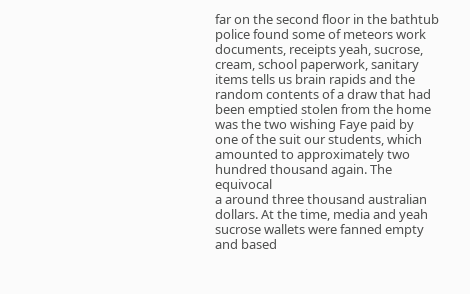far on the second floor in the bathtub police found some of meteors work documents, receipts yeah, sucrose, cream, school paperwork, sanitary items tells us brain rapids and the random contents of a draw that had been emptied stolen from the home was the two wishing Faye paid by one of the suit our students, which amounted to approximately two hundred thousand again. The equivocal
a around three thousand australian dollars. At the time, media and yeah sucrose wallets were fanned empty and based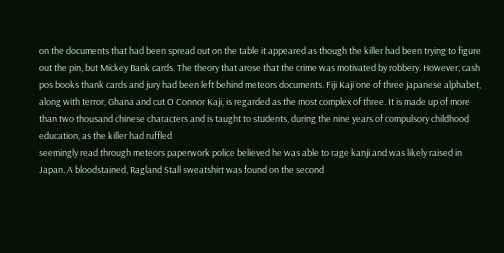on the documents that had been spread out on the table it appeared as though the killer had been trying to figure out the pin, but Mickey Bank cards. The theory that arose that the crime was motivated by robbery. However, cash pos books thank cards and jury had been left behind meteors documents. Fiji Kaji one of three japanese alphabet, along with terror, Ghana and cut O Connor Kaji, is regarded as the most complex of three. It is made up of more than two thousand chinese characters and is taught to students, during the nine years of compulsory childhood education, as the killer had ruffled
seemingly read through meteors paperwork police believed he was able to rage kanji and was likely raised in Japan. A bloodstained, Ragland Stall sweatshirt was found on the second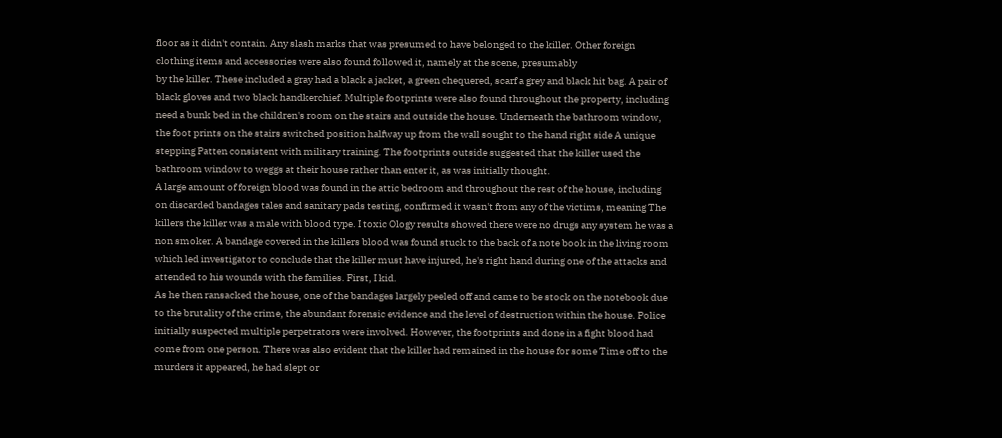floor as it didn't contain. Any slash marks that was presumed to have belonged to the killer. Other foreign clothing items and accessories were also found followed it, namely at the scene, presumably
by the killer. These included a gray had a black a jacket, a green chequered, scarf a grey and black hit bag. A pair of black gloves and two black handkerchief. Multiple footprints were also found throughout the property, including need a bunk bed in the children's room on the stairs and outside the house. Underneath the bathroom window, the foot prints on the stairs switched position halfway up from the wall sought to the hand right side A unique stepping Patten consistent with military training. The footprints outside suggested that the killer used the bathroom window to weggs at their house rather than enter it, as was initially thought.
A large amount of foreign blood was found in the attic bedroom and throughout the rest of the house, including on discarded bandages tales and sanitary pads testing, confirmed it wasn't from any of the victims, meaning The killers the killer was a male with blood type. I toxic Ology results showed there were no drugs any system he was a non smoker. A bandage covered in the killers blood was found stuck to the back of a note book in the living room which led investigator to conclude that the killer must have injured, he's right hand during one of the attacks and attended to his wounds with the families. First, I kid.
As he then ransacked the house, one of the bandages largely peeled off and came to be stock on the notebook due to the brutality of the crime, the abundant forensic evidence and the level of destruction within the house. Police initially suspected multiple perpetrators were involved. However, the footprints and done in a fight blood had come from one person. There was also evident that the killer had remained in the house for some Time off to the murders it appeared, he had slept or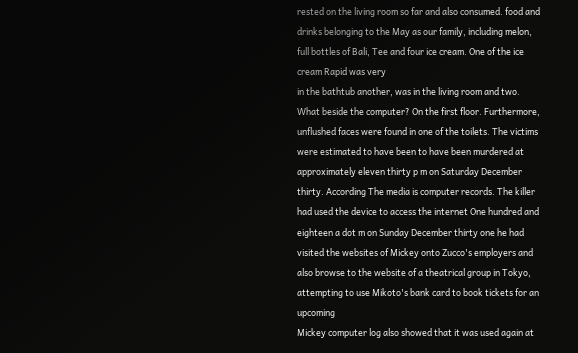rested on the living room so far and also consumed. food and drinks belonging to the May as our family, including melon, full bottles of Bali, Tee and four ice cream. One of the ice cream Rapid was very
in the bathtub another, was in the living room and two. What beside the computer? On the first floor. Furthermore, unflushed faces were found in one of the toilets. The victims were estimated to have been to have been murdered at approximately eleven thirty p m on Saturday December thirty. According The media is computer records. The killer had used the device to access the internet One hundred and eighteen a dot m on Sunday December thirty one he had visited the websites of Mickey onto Zucco's employers and also browse to the website of a theatrical group in Tokyo, attempting to use Mikoto's bank card to book tickets for an upcoming
Mickey computer log also showed that it was used again at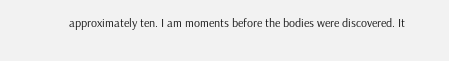approximately ten. I am moments before the bodies were discovered. It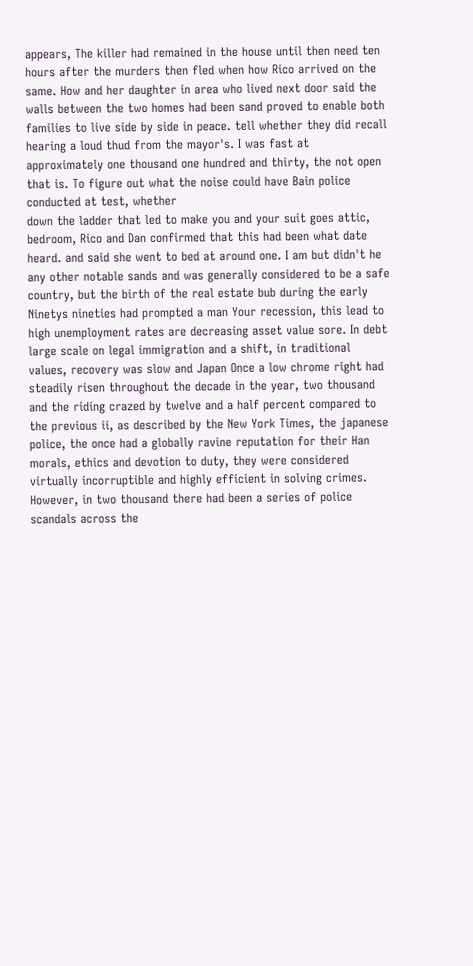appears, The killer had remained in the house until then need ten hours after the murders then fled when how Rico arrived on the same. How and her daughter in area who lived next door said the walls between the two homes had been sand proved to enable both families to live side by side in peace. tell whether they did recall hearing a loud thud from the mayor's. I was fast at approximately one thousand one hundred and thirty, the not open that is. To figure out what the noise could have Bain police conducted at test, whether
down the ladder that led to make you and your suit goes attic, bedroom, Rico and Dan confirmed that this had been what date heard. and said she went to bed at around one. I am but didn't he any other notable sands and was generally considered to be a safe country, but the birth of the real estate bub during the early Ninetys nineties had prompted a man Your recession, this lead to high unemployment rates are decreasing asset value sore. In debt large scale on legal immigration and a shift, in traditional values, recovery was slow and Japan Once a low chrome right had steadily risen throughout the decade in the year, two thousand
and the riding crazed by twelve and a half percent compared to the previous ii, as described by the New York Times, the japanese police, the once had a globally ravine reputation for their Han morals, ethics and devotion to duty, they were considered virtually incorruptible and highly efficient in solving crimes. However, in two thousand there had been a series of police scandals across the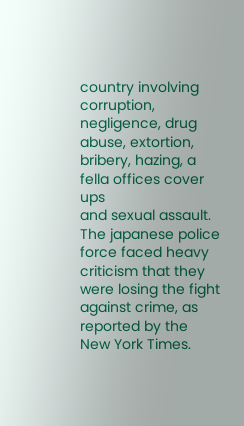country involving corruption, negligence, drug abuse, extortion, bribery, hazing, a fella offices cover ups
and sexual assault. The japanese police force faced heavy criticism that they were losing the fight against crime, as reported by the New York Times.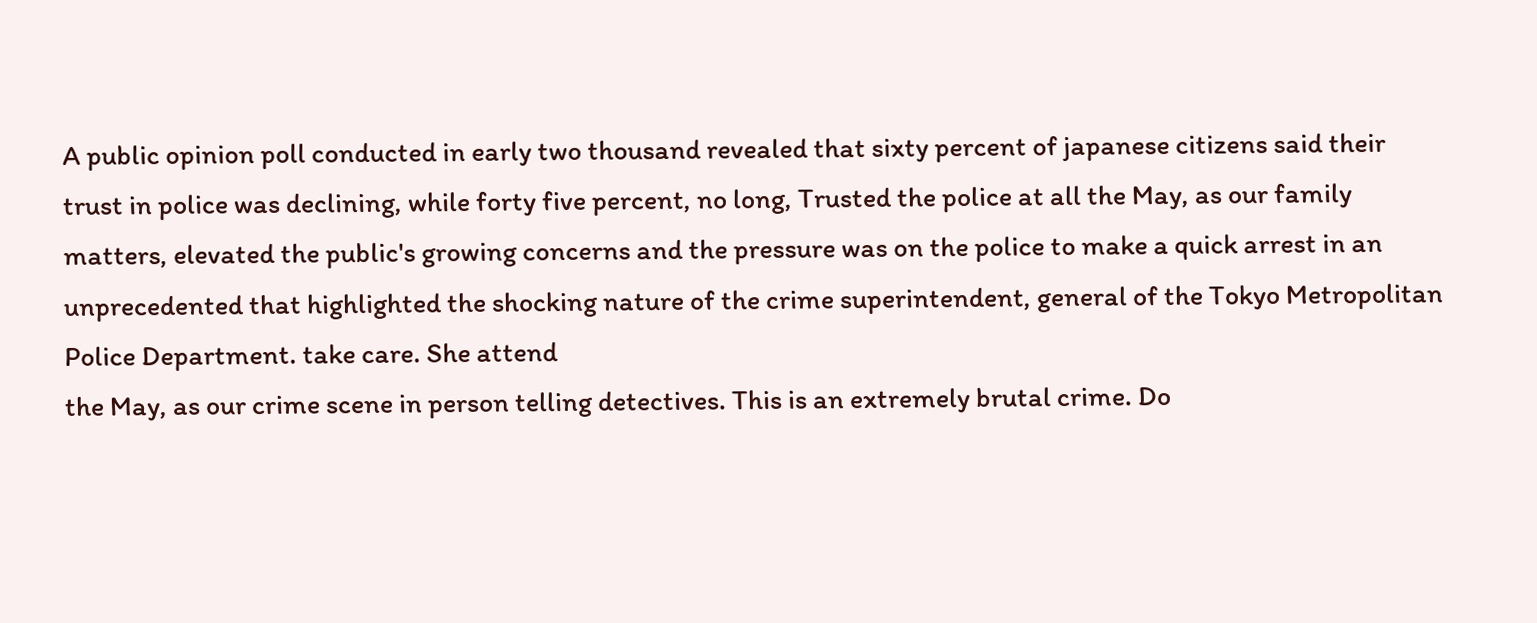A public opinion poll conducted in early two thousand revealed that sixty percent of japanese citizens said their trust in police was declining, while forty five percent, no long, Trusted the police at all the May, as our family matters, elevated the public's growing concerns and the pressure was on the police to make a quick arrest in an unprecedented that highlighted the shocking nature of the crime superintendent, general of the Tokyo Metropolitan Police Department. take care. She attend
the May, as our crime scene in person telling detectives. This is an extremely brutal crime. Do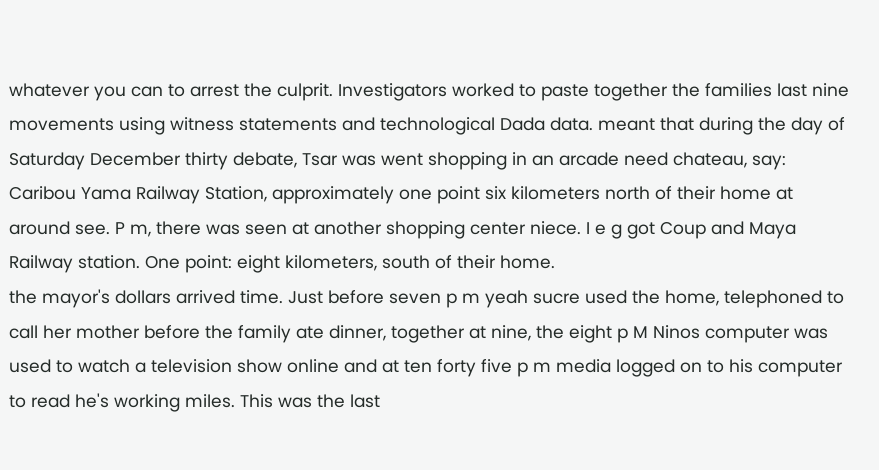whatever you can to arrest the culprit. Investigators worked to paste together the families last nine movements using witness statements and technological Dada data. meant that during the day of Saturday December thirty debate, Tsar was went shopping in an arcade need chateau, say: Caribou Yama Railway Station, approximately one point six kilometers north of their home at around see. P m, there was seen at another shopping center niece. I e g got Coup and Maya Railway station. One point: eight kilometers, south of their home.
the mayor's dollars arrived time. Just before seven p m yeah sucre used the home, telephoned to call her mother before the family ate dinner, together at nine, the eight p M Ninos computer was used to watch a television show online and at ten forty five p m media logged on to his computer to read he's working miles. This was the last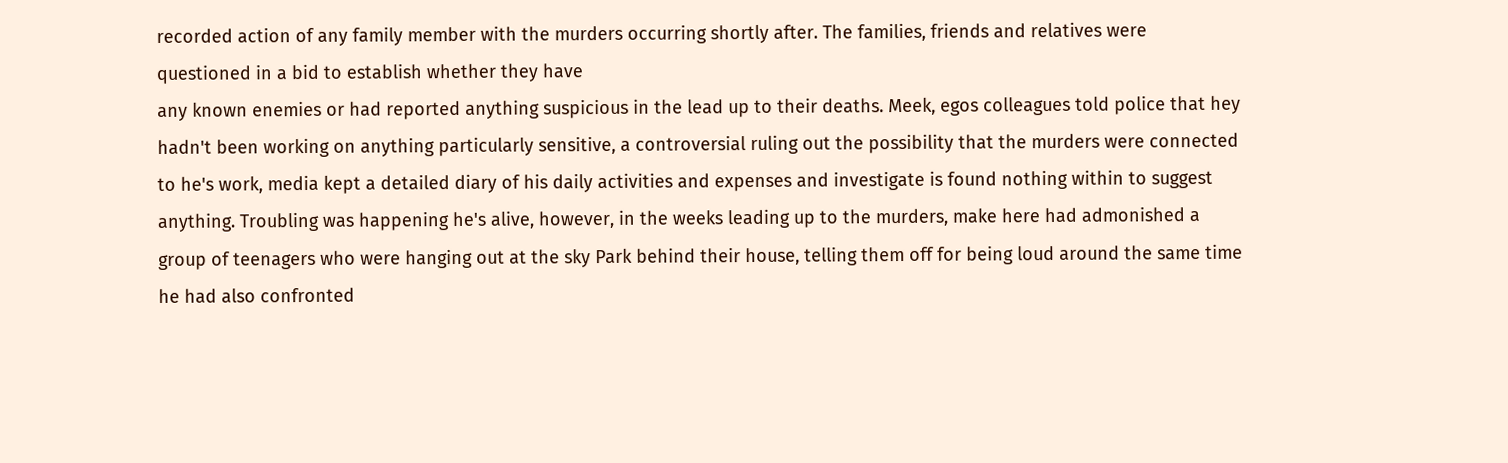recorded action of any family member with the murders occurring shortly after. The families, friends and relatives were questioned in a bid to establish whether they have
any known enemies or had reported anything suspicious in the lead up to their deaths. Meek, egos colleagues told police that hey hadn't been working on anything particularly sensitive, a controversial ruling out the possibility that the murders were connected to he's work, media kept a detailed diary of his daily activities and expenses and investigate is found nothing within to suggest anything. Troubling was happening he's alive, however, in the weeks leading up to the murders, make here had admonished a group of teenagers who were hanging out at the sky Park behind their house, telling them off for being loud around the same time he had also confronted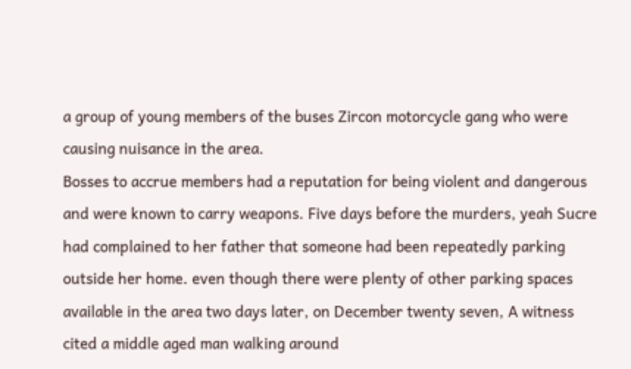a group of young members of the buses Zircon motorcycle gang who were causing nuisance in the area.
Bosses to accrue members had a reputation for being violent and dangerous and were known to carry weapons. Five days before the murders, yeah Sucre had complained to her father that someone had been repeatedly parking outside her home. even though there were plenty of other parking spaces available in the area two days later, on December twenty seven, A witness cited a middle aged man walking around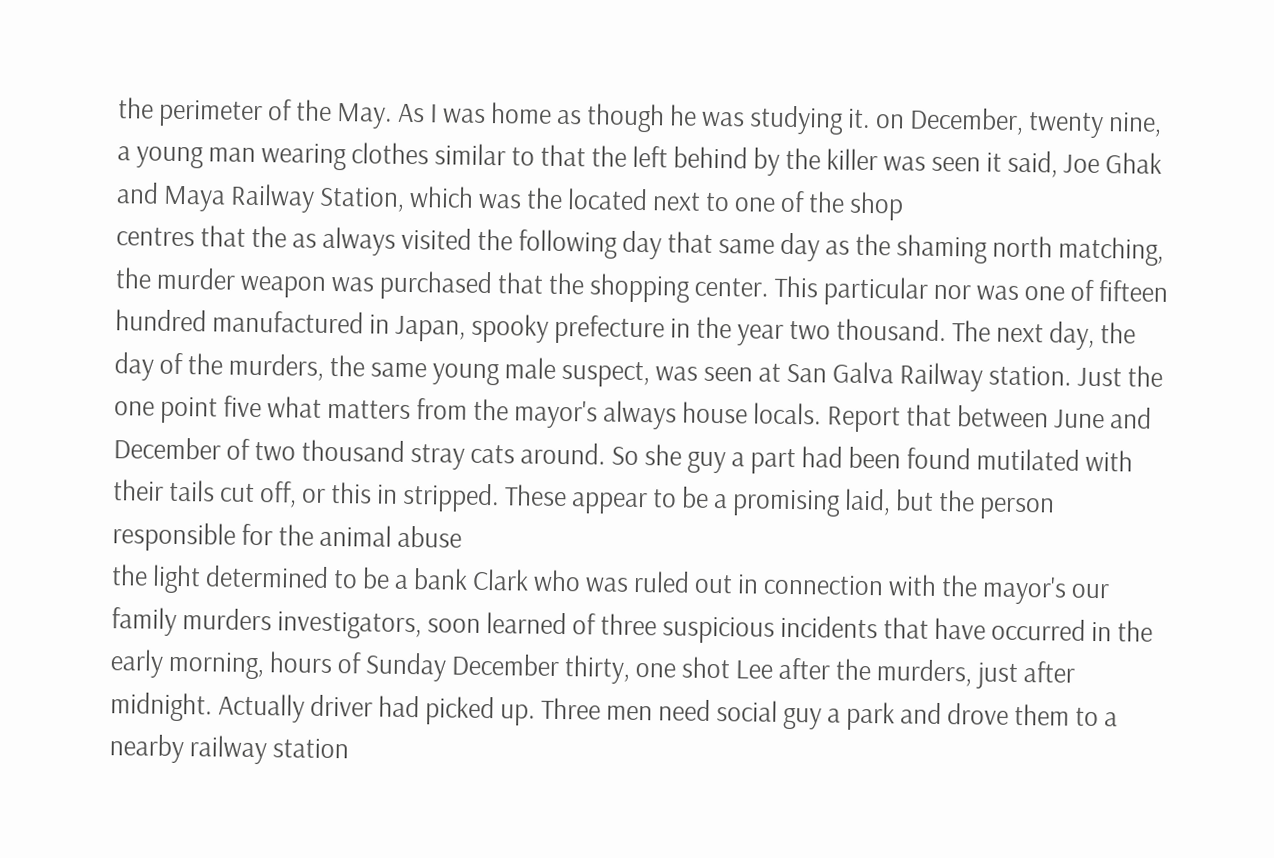the perimeter of the May. As I was home as though he was studying it. on December, twenty nine, a young man wearing clothes similar to that the left behind by the killer was seen it said, Joe Ghak and Maya Railway Station, which was the located next to one of the shop
centres that the as always visited the following day that same day as the shaming north matching, the murder weapon was purchased that the shopping center. This particular nor was one of fifteen hundred manufactured in Japan, spooky prefecture in the year two thousand. The next day, the day of the murders, the same young male suspect, was seen at San Galva Railway station. Just the one point five what matters from the mayor's always house locals. Report that between June and December of two thousand stray cats around. So she guy a part had been found mutilated with their tails cut off, or this in stripped. These appear to be a promising laid, but the person responsible for the animal abuse
the light determined to be a bank Clark who was ruled out in connection with the mayor's our family murders investigators, soon learned of three suspicious incidents that have occurred in the early morning, hours of Sunday December thirty, one shot Lee after the murders, just after midnight. Actually driver had picked up. Three men need social guy a park and drove them to a nearby railway station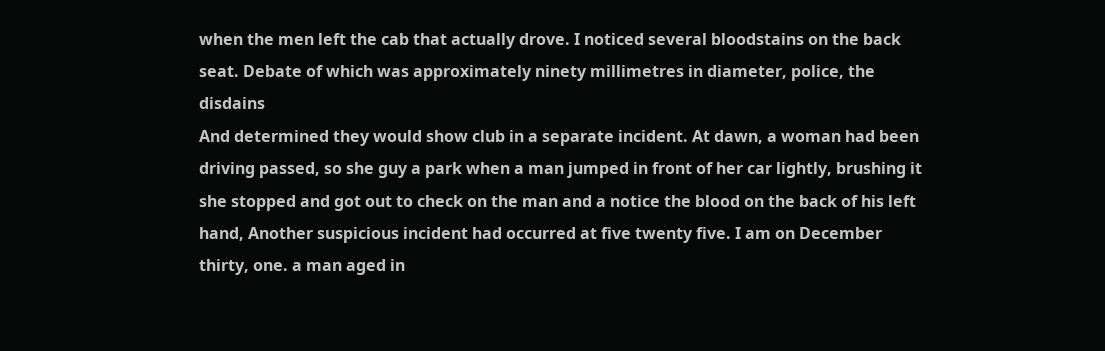when the men left the cab that actually drove. I noticed several bloodstains on the back seat. Debate of which was approximately ninety millimetres in diameter, police, the disdains
And determined they would show club in a separate incident. At dawn, a woman had been driving passed, so she guy a park when a man jumped in front of her car lightly, brushing it she stopped and got out to check on the man and a notice the blood on the back of his left hand, Another suspicious incident had occurred at five twenty five. I am on December thirty, one. a man aged in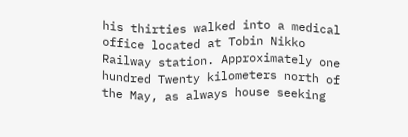his thirties walked into a medical office located at Tobin Nikko Railway station. Approximately one hundred Twenty kilometers north of the May, as always house seeking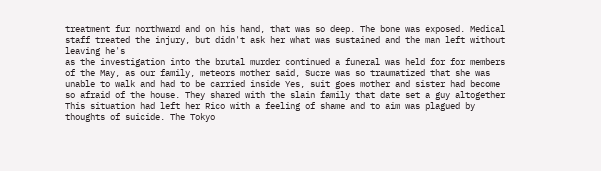treatment fur northward and on his hand, that was so deep. The bone was exposed. Medical staff treated the injury, but didn't ask her what was sustained and the man left without leaving he's
as the investigation into the brutal murder continued a funeral was held for for members of the May, as our family, meteors mother said, Sucre was so traumatized that she was unable to walk and had to be carried inside Yes, suit goes mother and sister had become so afraid of the house. They shared with the slain family that date set a guy altogether This situation had left her Rico with a feeling of shame and to aim was plagued by thoughts of suicide. The Tokyo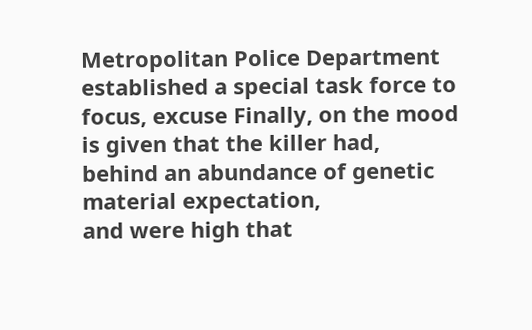Metropolitan Police Department established a special task force to focus, excuse Finally, on the mood is given that the killer had, behind an abundance of genetic material expectation,
and were high that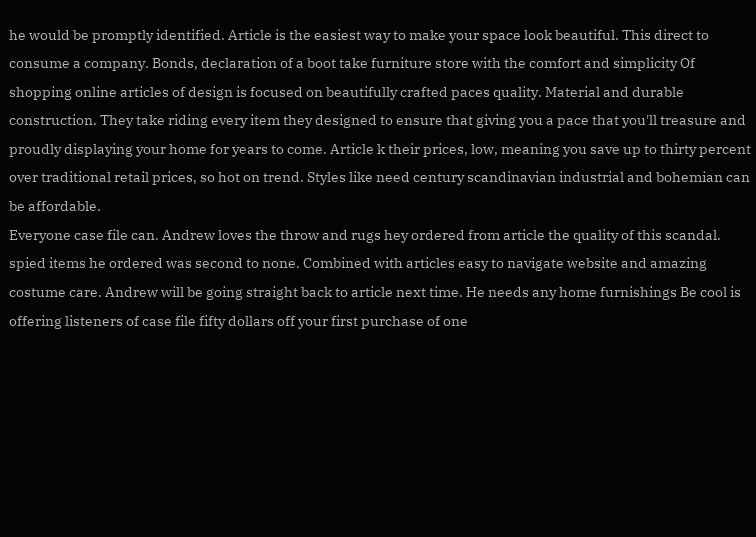he would be promptly identified. Article is the easiest way to make your space look beautiful. This direct to consume a company. Bonds, declaration of a boot take furniture store with the comfort and simplicity Of shopping online articles of design is focused on beautifully crafted paces quality. Material and durable construction. They take riding every item they designed to ensure that giving you a pace that you'll treasure and proudly displaying your home for years to come. Article k their prices, low, meaning you save up to thirty percent over traditional retail prices, so hot on trend. Styles like need century scandinavian industrial and bohemian can be affordable.
Everyone case file can. Andrew loves the throw and rugs hey ordered from article the quality of this scandal. spied items he ordered was second to none. Combined with articles easy to navigate website and amazing costume care. Andrew will be going straight back to article next time. He needs any home furnishings Be cool is offering listeners of case file fifty dollars off your first purchase of one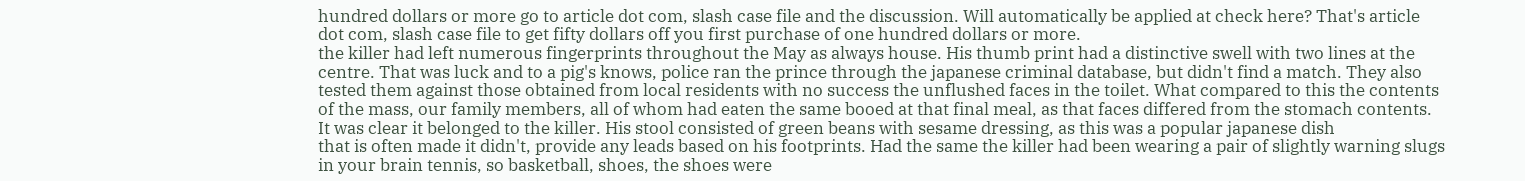hundred dollars or more go to article dot com, slash case file and the discussion. Will automatically be applied at check here? That's article dot com, slash case file to get fifty dollars off you first purchase of one hundred dollars or more.
the killer had left numerous fingerprints throughout the May as always house. His thumb print had a distinctive swell with two lines at the centre. That was luck and to a pig's knows, police ran the prince through the japanese criminal database, but didn't find a match. They also tested them against those obtained from local residents with no success the unflushed faces in the toilet. What compared to this the contents of the mass, our family members, all of whom had eaten the same booed at that final meal, as that faces differed from the stomach contents. It was clear it belonged to the killer. His stool consisted of green beans with sesame dressing, as this was a popular japanese dish
that is often made it didn't, provide any leads based on his footprints. Had the same the killer had been wearing a pair of slightly warning slugs in your brain tennis, so basketball, shoes, the shoes were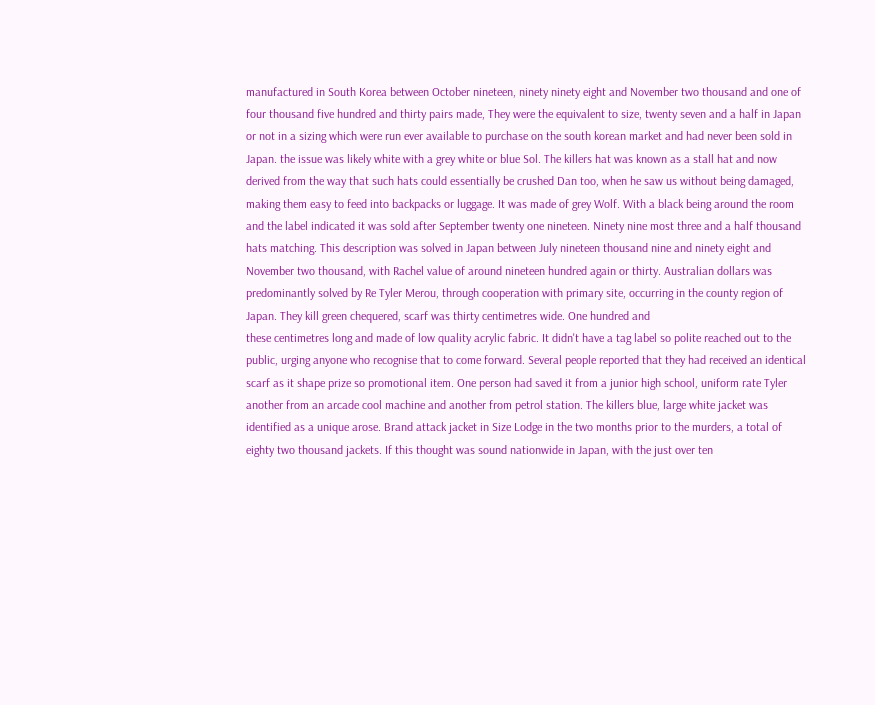manufactured in South Korea between October nineteen, ninety ninety eight and November two thousand and one of four thousand five hundred and thirty pairs made, They were the equivalent to size, twenty seven and a half in Japan or not in a sizing which were run ever available to purchase on the south korean market and had never been sold in Japan. the issue was likely white with a grey white or blue Sol. The killers hat was known as a stall hat and now
derived from the way that such hats could essentially be crushed Dan too, when he saw us without being damaged, making them easy to feed into backpacks or luggage. It was made of grey Wolf. With a black being around the room and the label indicated it was sold after September twenty one nineteen. Ninety nine most three and a half thousand hats matching. This description was solved in Japan between July nineteen thousand nine and ninety eight and November two thousand, with Rachel value of around nineteen hundred again or thirty. Australian dollars was predominantly solved by Re Tyler Merou, through cooperation with primary site, occurring in the county region of Japan. They kill green chequered, scarf was thirty centimetres wide. One hundred and
these centimetres long and made of low quality acrylic fabric. It didn't have a tag label so polite reached out to the public, urging anyone who recognise that to come forward. Several people reported that they had received an identical scarf as it shape prize so promotional item. One person had saved it from a junior high school, uniform rate Tyler another from an arcade cool machine and another from petrol station. The killers blue, large white jacket was identified as a unique arose. Brand attack jacket in Size Lodge in the two months prior to the murders, a total of eighty two thousand jackets. If this thought was sound nationwide in Japan, with the just over ten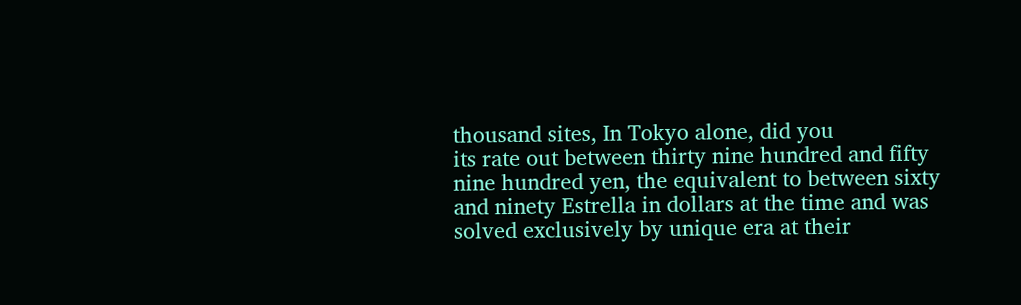thousand sites, In Tokyo alone, did you
its rate out between thirty nine hundred and fifty nine hundred yen, the equivalent to between sixty and ninety Estrella in dollars at the time and was solved exclusively by unique era at their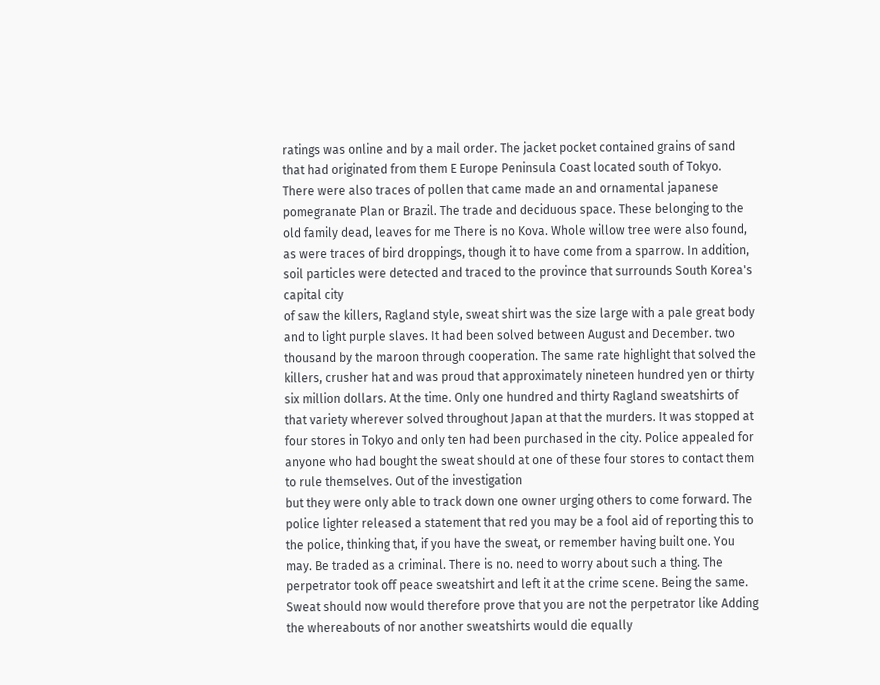ratings was online and by a mail order. The jacket pocket contained grains of sand that had originated from them E Europe Peninsula Coast located south of Tokyo. There were also traces of pollen that came made an and ornamental japanese pomegranate Plan or Brazil. The trade and deciduous space. These belonging to the old family dead, leaves for me There is no Kova. Whole willow tree were also found, as were traces of bird droppings, though it to have come from a sparrow. In addition, soil particles were detected and traced to the province that surrounds South Korea's capital city
of saw the killers, Ragland style, sweat shirt was the size large with a pale great body and to light purple slaves. It had been solved between August and December. two thousand by the maroon through cooperation. The same rate highlight that solved the killers, crusher hat and was proud that approximately nineteen hundred yen or thirty six million dollars. At the time. Only one hundred and thirty Ragland sweatshirts of that variety wherever solved throughout Japan at that the murders. It was stopped at four stores in Tokyo and only ten had been purchased in the city. Police appealed for anyone who had bought the sweat should at one of these four stores to contact them to rule themselves. Out of the investigation
but they were only able to track down one owner urging others to come forward. The police lighter released a statement that red you may be a fool aid of reporting this to the police, thinking that, if you have the sweat, or remember having built one. You may. Be traded as a criminal. There is no. need to worry about such a thing. The perpetrator took off peace sweatshirt and left it at the crime scene. Being the same. Sweat should now would therefore prove that you are not the perpetrator like Adding the whereabouts of nor another sweatshirts would die equally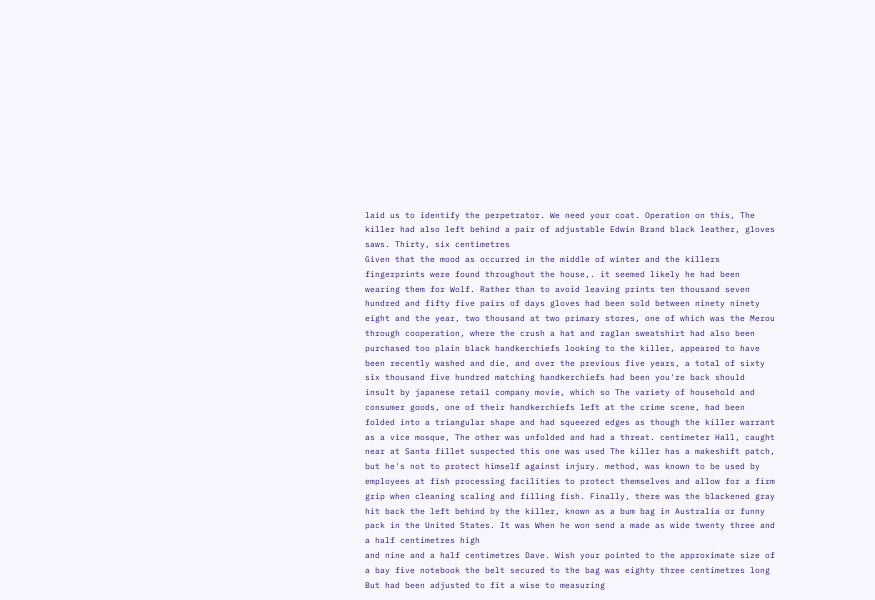laid us to identify the perpetrator. We need your coat. Operation on this, The killer had also left behind a pair of adjustable Edwin Brand black leather, gloves saws. Thirty, six centimetres
Given that the mood as occurred in the middle of winter and the killers fingerprints were found throughout the house,. it seemed likely he had been wearing them for Wolf. Rather than to avoid leaving prints ten thousand seven hundred and fifty five pairs of days gloves had been sold between ninety ninety eight and the year, two thousand at two primary stores, one of which was the Merou through cooperation, where the crush a hat and raglan sweatshirt had also been purchased too plain black handkerchiefs looking to the killer, appeared to have been recently washed and die, and over the previous five years, a total of sixty six thousand five hundred matching handkerchiefs had been you're back should insult by japanese retail company movie, which so The variety of household and consumer goods, one of their handkerchiefs left at the crime scene, had been
folded into a triangular shape and had squeezed edges as though the killer warrant as a vice mosque, The other was unfolded and had a threat. centimeter Hall, caught near at Santa fillet suspected this one was used The killer has a makeshift patch, but he's not to protect himself against injury. method, was known to be used by employees at fish processing facilities to protect themselves and allow for a firm grip when cleaning scaling and filling fish. Finally, there was the blackened gray hit back the left behind by the killer, known as a bum bag in Australia or funny pack in the United States. It was When he won send a made as wide twenty three and a half centimetres high
and nine and a half centimetres Dave. Wish your pointed to the approximate size of a bay five notebook the belt secured to the bag was eighty three centimetres long But had been adjusted to fit a wise to measuring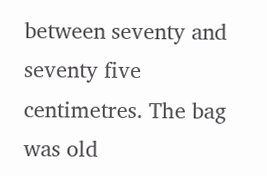between seventy and seventy five centimetres. The bag was old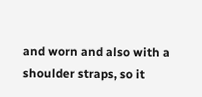and worn and also with a shoulder straps, so it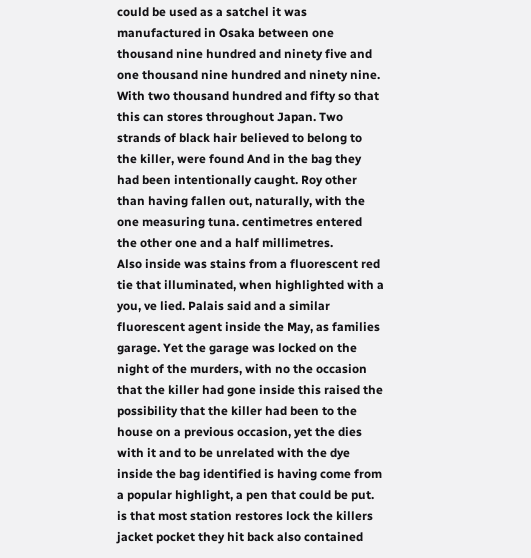could be used as a satchel it was manufactured in Osaka between one thousand nine hundred and ninety five and one thousand nine hundred and ninety nine. With two thousand hundred and fifty so that this can stores throughout Japan. Two strands of black hair believed to belong to the killer, were found And in the bag they had been intentionally caught. Roy other than having fallen out, naturally, with the one measuring tuna. centimetres entered the other one and a half millimetres.
Also inside was stains from a fluorescent red tie that illuminated, when highlighted with a you, ve lied. Palais said and a similar fluorescent agent inside the May, as families garage. Yet the garage was locked on the night of the murders, with no the occasion that the killer had gone inside this raised the possibility that the killer had been to the house on a previous occasion, yet the dies with it and to be unrelated with the dye inside the bag identified is having come from a popular highlight, a pen that could be put. is that most station restores lock the killers jacket pocket they hit back also contained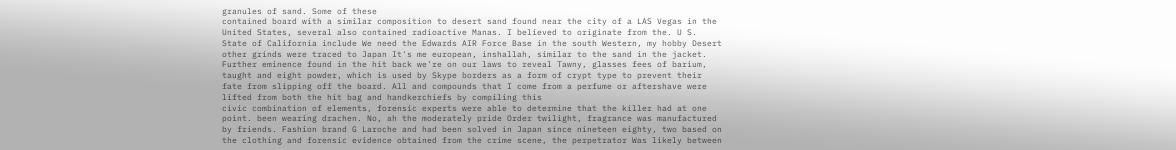granules of sand. Some of these
contained board with a similar composition to desert sand found near the city of a LAS Vegas in the United States, several also contained radioactive Manas. I believed to originate from the. U S. State of California include We need the Edwards AIR Force Base in the south Western, my hobby Desert other grinds were traced to Japan It's me european, inshallah, similar to the sand in the jacket. Further eminence found in the hit back we're on our laws to reveal Tawny, glasses fees of barium, taught and eight powder, which is used by Skype borders as a form of crypt type to prevent their fate from slipping off the board. All and compounds that I come from a perfume or aftershave were lifted from both the hit bag and handkerchiefs by compiling this
civic combination of elements, forensic experts were able to determine that the killer had at one point. been wearing drachen. No, ah the moderately pride Order twilight, fragrance was manufactured by friends. Fashion brand G Laroche and had been solved in Japan since nineteen eighty, two based on the clothing and forensic evidence obtained from the crime scene, the perpetrator Was likely between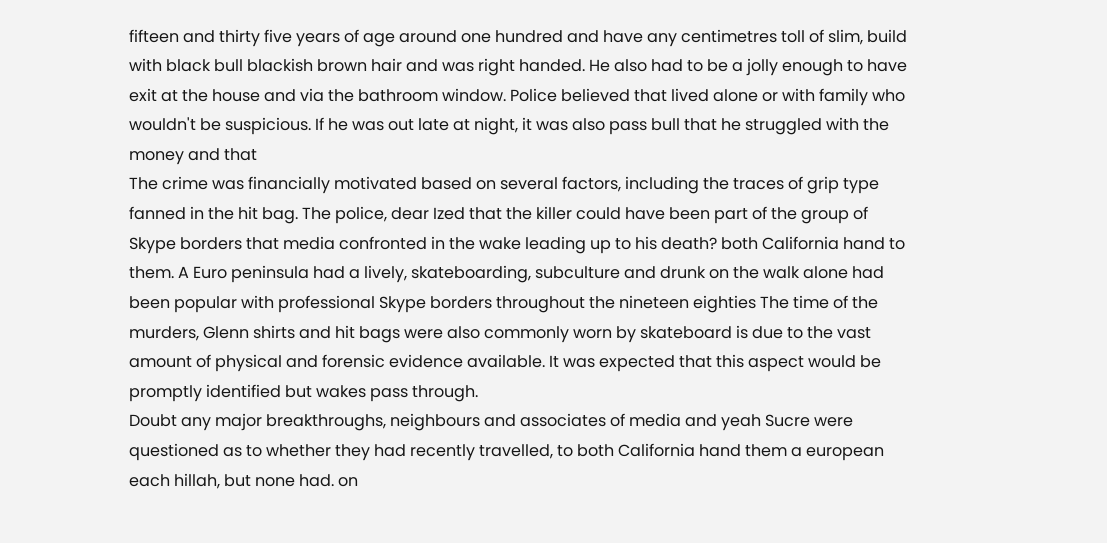fifteen and thirty five years of age around one hundred and have any centimetres toll of slim, build with black bull blackish brown hair and was right handed. He also had to be a jolly enough to have exit at the house and via the bathroom window. Police believed that lived alone or with family who wouldn't be suspicious. If he was out late at night, it was also pass bull that he struggled with the money and that
The crime was financially motivated based on several factors, including the traces of grip type fanned in the hit bag. The police, dear Ized that the killer could have been part of the group of Skype borders that media confronted in the wake leading up to his death? both California hand to them. A Euro peninsula had a lively, skateboarding, subculture and drunk on the walk alone had been popular with professional Skype borders throughout the nineteen eighties The time of the murders, Glenn shirts and hit bags were also commonly worn by skateboard is due to the vast amount of physical and forensic evidence available. It was expected that this aspect would be promptly identified but wakes pass through.
Doubt any major breakthroughs, neighbours and associates of media and yeah Sucre were questioned as to whether they had recently travelled, to both California hand them a european each hillah, but none had. on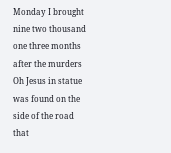Monday I brought nine two thousand one three months after the murders Oh Jesus in statue was found on the side of the road that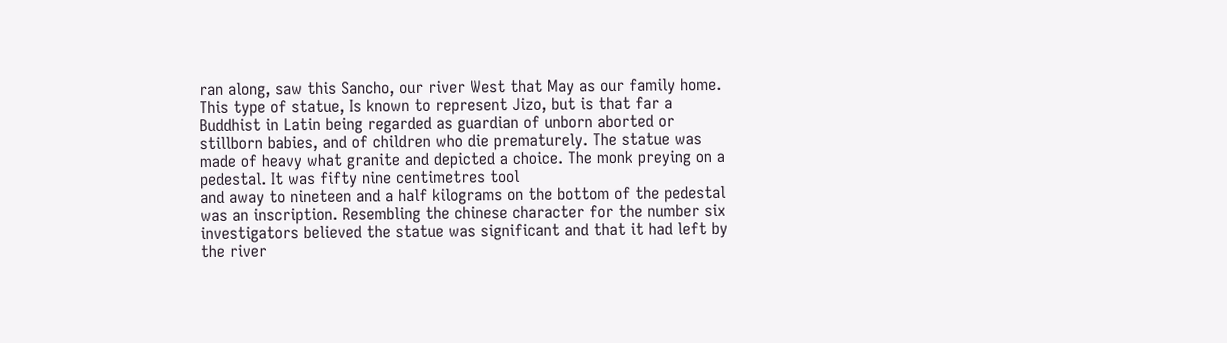ran along, saw this Sancho, our river West that May as our family home. This type of statue, Is known to represent Jizo, but is that far a Buddhist in Latin being regarded as guardian of unborn aborted or stillborn babies, and of children who die prematurely. The statue was made of heavy what granite and depicted a choice. The monk preying on a pedestal. It was fifty nine centimetres tool
and away to nineteen and a half kilograms on the bottom of the pedestal was an inscription. Resembling the chinese character for the number six investigators believed the statue was significant and that it had left by the river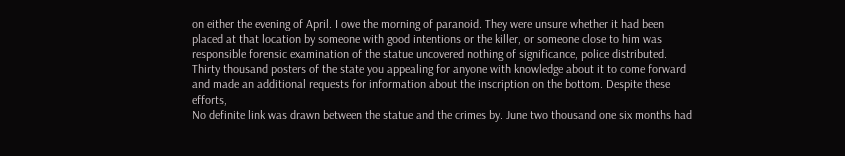on either the evening of April. I owe the morning of paranoid. They were unsure whether it had been placed at that location by someone with good intentions or the killer, or someone close to him was responsible forensic examination of the statue uncovered nothing of significance, police distributed. Thirty thousand posters of the state you appealing for anyone with knowledge about it to come forward and made an additional requests for information about the inscription on the bottom. Despite these efforts,
No definite link was drawn between the statue and the crimes by. June two thousand one six months had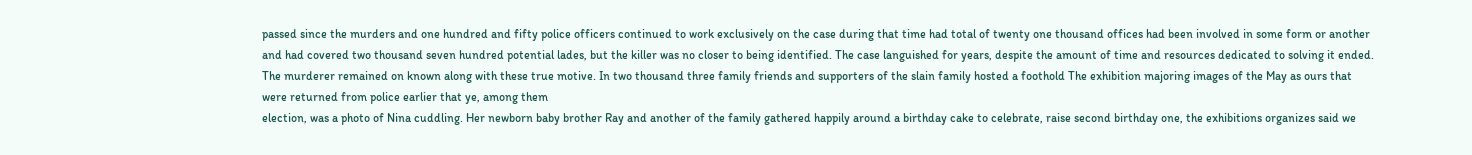passed since the murders and one hundred and fifty police officers continued to work exclusively on the case during that time had total of twenty one thousand offices had been involved in some form or another and had covered two thousand seven hundred potential lades, but the killer was no closer to being identified. The case languished for years, despite the amount of time and resources dedicated to solving it ended. The murderer remained on known along with these true motive. In two thousand three family friends and supporters of the slain family hosted a foothold The exhibition majoring images of the May as ours that were returned from police earlier that ye, among them
election, was a photo of Nina cuddling. Her newborn baby brother Ray and another of the family gathered happily around a birthday cake to celebrate, raise second birthday one, the exhibitions organizes said we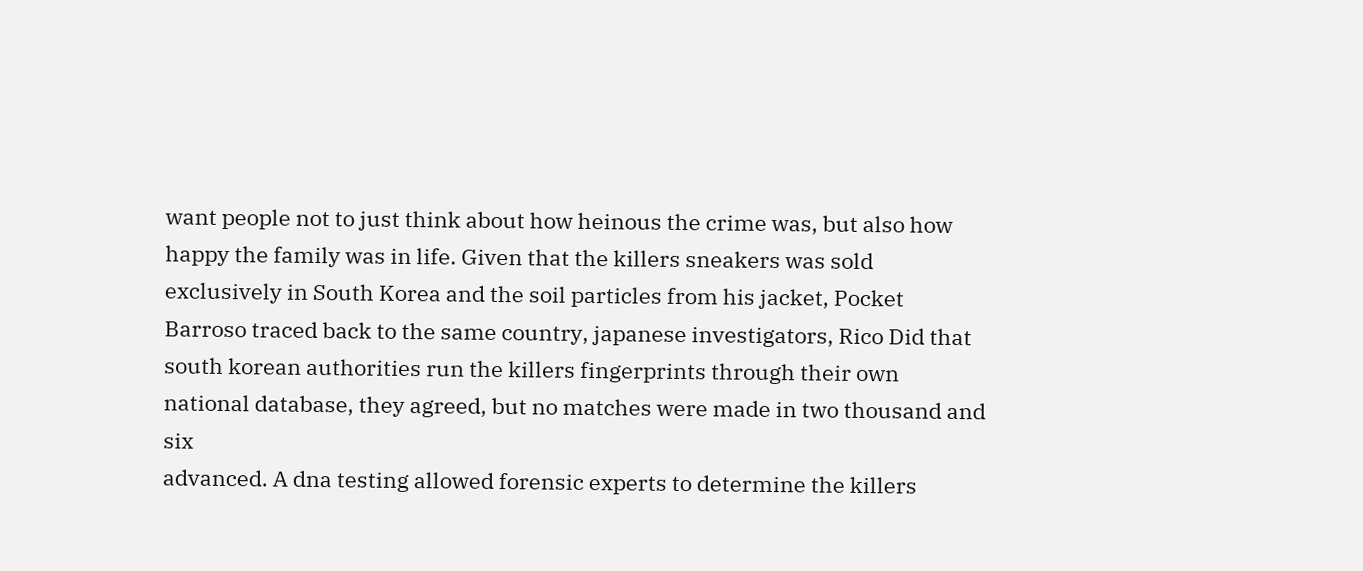want people not to just think about how heinous the crime was, but also how happy the family was in life. Given that the killers sneakers was sold exclusively in South Korea and the soil particles from his jacket, Pocket Barroso traced back to the same country, japanese investigators, Rico Did that south korean authorities run the killers fingerprints through their own national database, they agreed, but no matches were made in two thousand and six
advanced. A dna testing allowed forensic experts to determine the killers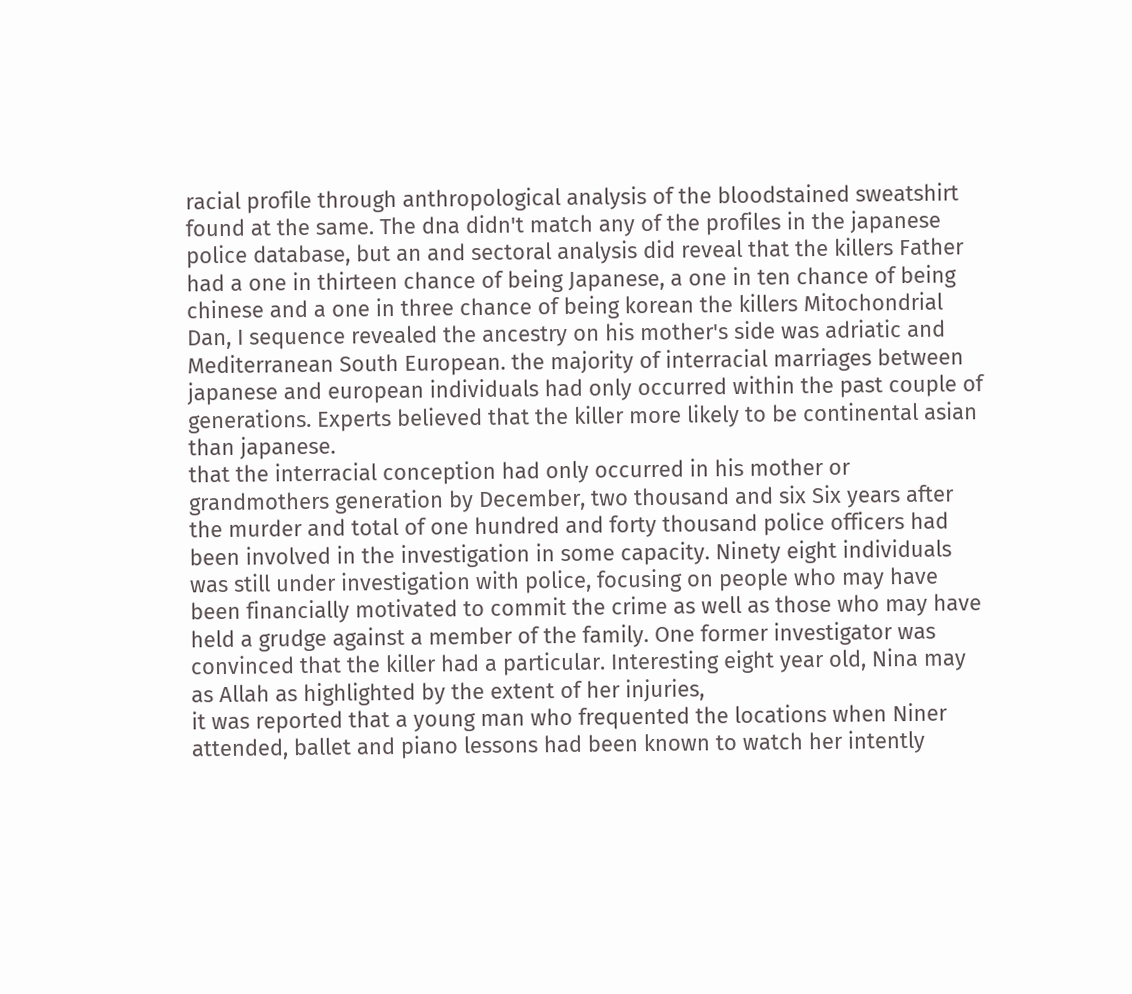racial profile through anthropological analysis of the bloodstained sweatshirt found at the same. The dna didn't match any of the profiles in the japanese police database, but an and sectoral analysis did reveal that the killers Father had a one in thirteen chance of being Japanese, a one in ten chance of being chinese and a one in three chance of being korean the killers Mitochondrial Dan, I sequence revealed the ancestry on his mother's side was adriatic and Mediterranean South European. the majority of interracial marriages between japanese and european individuals had only occurred within the past couple of generations. Experts believed that the killer more likely to be continental asian than japanese.
that the interracial conception had only occurred in his mother or grandmothers generation by December, two thousand and six Six years after the murder and total of one hundred and forty thousand police officers had been involved in the investigation in some capacity. Ninety eight individuals was still under investigation with police, focusing on people who may have been financially motivated to commit the crime as well as those who may have held a grudge against a member of the family. One former investigator was convinced that the killer had a particular. Interesting eight year old, Nina may as Allah as highlighted by the extent of her injuries,
it was reported that a young man who frequented the locations when Niner attended, ballet and piano lessons had been known to watch her intently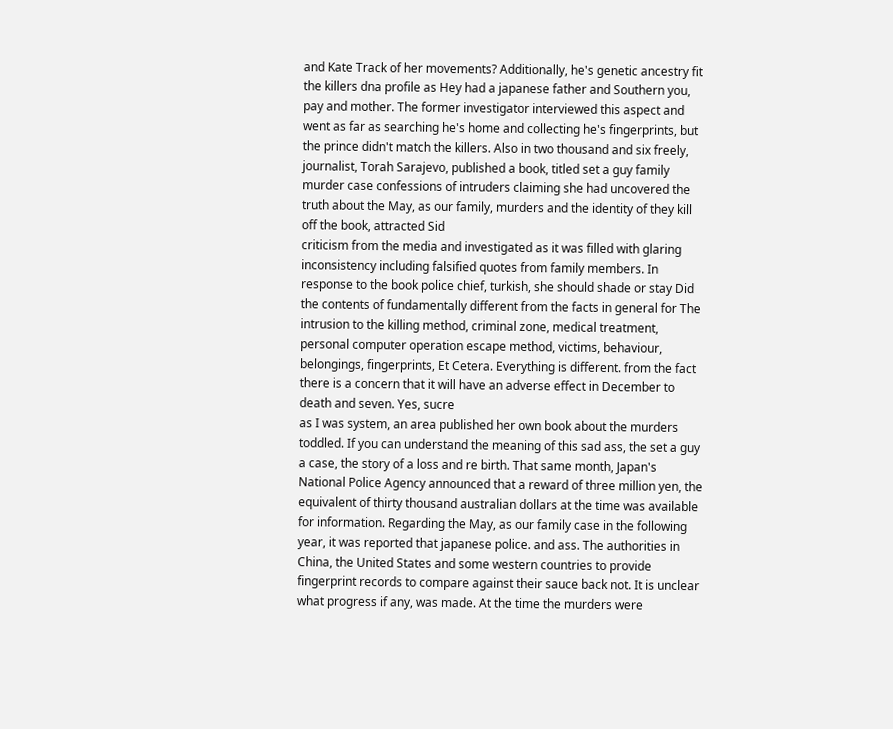and Kate Track of her movements? Additionally, he's genetic ancestry fit the killers dna profile as Hey had a japanese father and Southern you, pay and mother. The former investigator interviewed this aspect and went as far as searching he's home and collecting he's fingerprints, but the prince didn't match the killers. Also in two thousand and six freely, journalist, Torah Sarajevo, published a book, titled set a guy family murder case confessions of intruders claiming she had uncovered the truth about the May, as our family, murders and the identity of they kill off the book, attracted Sid
criticism from the media and investigated as it was filled with glaring inconsistency including falsified quotes from family members. In response to the book police chief, turkish, she should shade or stay Did the contents of fundamentally different from the facts in general for The intrusion to the killing method, criminal zone, medical treatment, personal computer operation escape method, victims, behaviour, belongings, fingerprints, Et Cetera. Everything is different. from the fact there is a concern that it will have an adverse effect in December to death and seven. Yes, sucre
as I was system, an area published her own book about the murders toddled. If you can understand the meaning of this sad ass, the set a guy a case, the story of a loss and re birth. That same month, Japan's National Police Agency announced that a reward of three million yen, the equivalent of thirty thousand australian dollars at the time was available for information. Regarding the May, as our family case in the following year, it was reported that japanese police. and ass. The authorities in China, the United States and some western countries to provide fingerprint records to compare against their sauce back not. It is unclear what progress if any, was made. At the time the murders were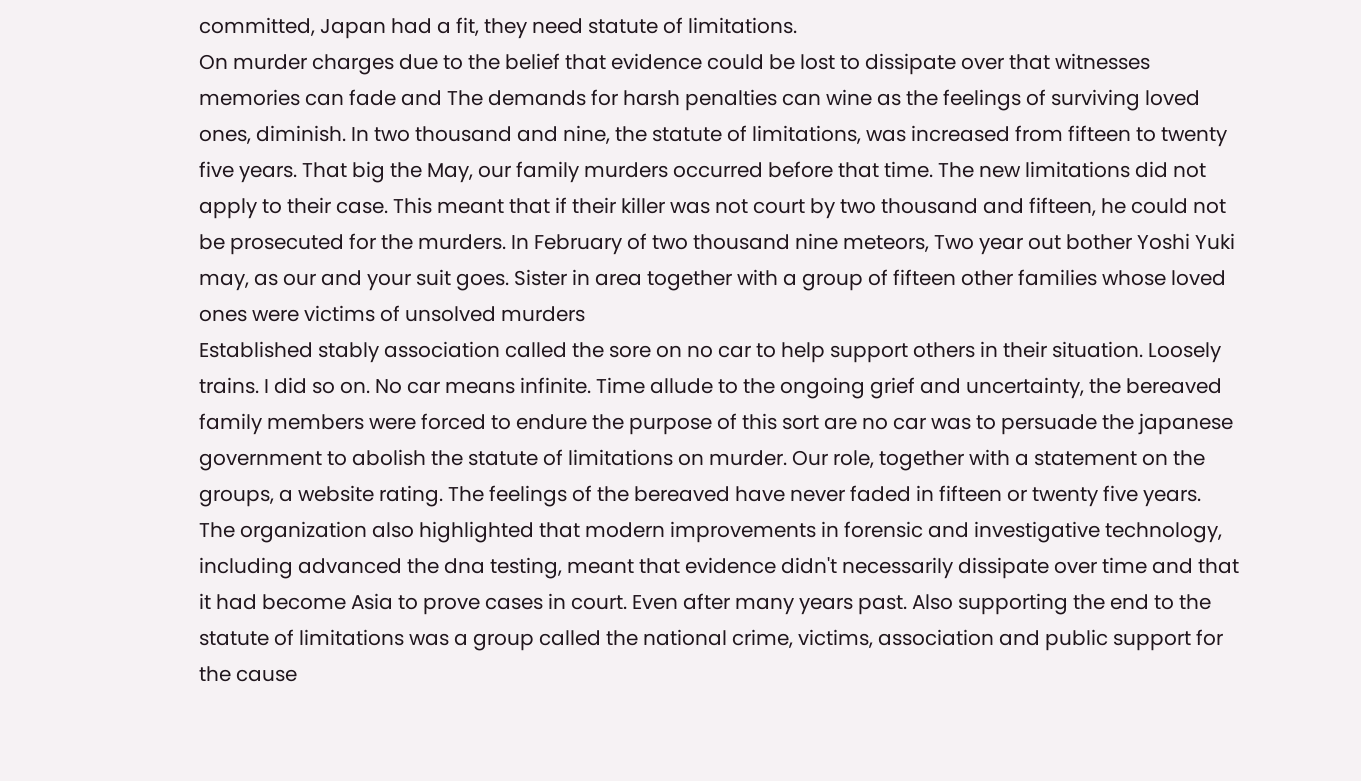committed, Japan had a fit, they need statute of limitations.
On murder charges due to the belief that evidence could be lost to dissipate over that witnesses memories can fade and The demands for harsh penalties can wine as the feelings of surviving loved ones, diminish. In two thousand and nine, the statute of limitations, was increased from fifteen to twenty five years. That big the May, our family murders occurred before that time. The new limitations did not apply to their case. This meant that if their killer was not court by two thousand and fifteen, he could not be prosecuted for the murders. In February of two thousand nine meteors, Two year out bother Yoshi Yuki may, as our and your suit goes. Sister in area together with a group of fifteen other families whose loved ones were victims of unsolved murders
Established stably association called the sore on no car to help support others in their situation. Loosely trains. I did so on. No car means infinite. Time allude to the ongoing grief and uncertainty, the bereaved family members were forced to endure the purpose of this sort are no car was to persuade the japanese government to abolish the statute of limitations on murder. Our role, together with a statement on the groups, a website rating. The feelings of the bereaved have never faded in fifteen or twenty five years.
The organization also highlighted that modern improvements in forensic and investigative technology, including advanced the dna testing, meant that evidence didn't necessarily dissipate over time and that it had become Asia to prove cases in court. Even after many years past. Also supporting the end to the statute of limitations was a group called the national crime, victims, association and public support for the cause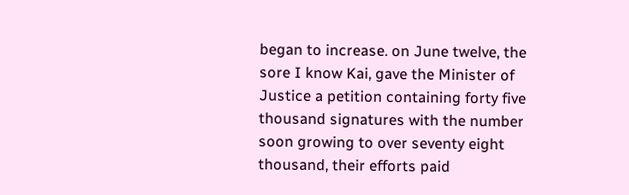began to increase. on June twelve, the sore I know Kai, gave the Minister of Justice a petition containing forty five thousand signatures with the number soon growing to over seventy eight thousand, their efforts paid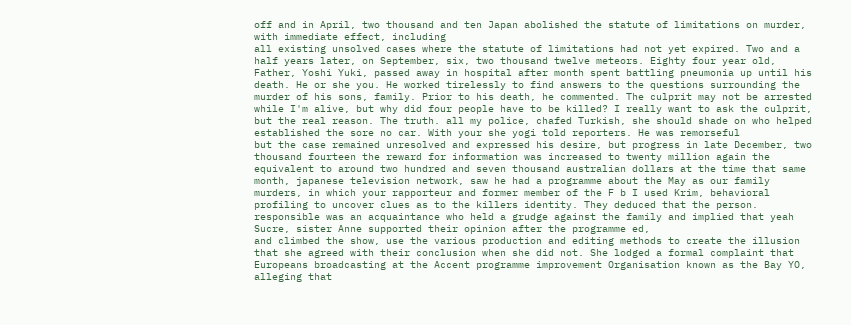off and in April, two thousand and ten Japan abolished the statute of limitations on murder, with immediate effect, including
all existing unsolved cases where the statute of limitations had not yet expired. Two and a half years later, on September, six, two thousand twelve meteors. Eighty four year old, Father, Yoshi Yuki, passed away in hospital after month spent battling pneumonia up until his death. He or she you. He worked tirelessly to find answers to the questions surrounding the murder of his sons, family. Prior to his death, he commented. The culprit may not be arrested while I'm alive, but why did four people have to be killed? I really want to ask the culprit, but the real reason. The truth. all my police, chafed Turkish, she should shade on who helped established the sore no car. With your she yogi told reporters. He was remorseful
but the case remained unresolved and expressed his desire, but progress in late December, two thousand fourteen the reward for information was increased to twenty million again the equivalent to around two hundred and seven thousand australian dollars at the time that same month, japanese television network, saw he had a programme about the May as our family murders, in which your rapporteur and former member of the F b I used Krim, behavioral profiling to uncover clues as to the killers identity. They deduced that the person. responsible was an acquaintance who held a grudge against the family and implied that yeah Sucre, sister Anne supported their opinion after the programme ed,
and climbed the show, use the various production and editing methods to create the illusion that she agreed with their conclusion when she did not. She lodged a formal complaint that Europeans broadcasting at the Accent programme improvement Organisation known as the Bay YO, alleging that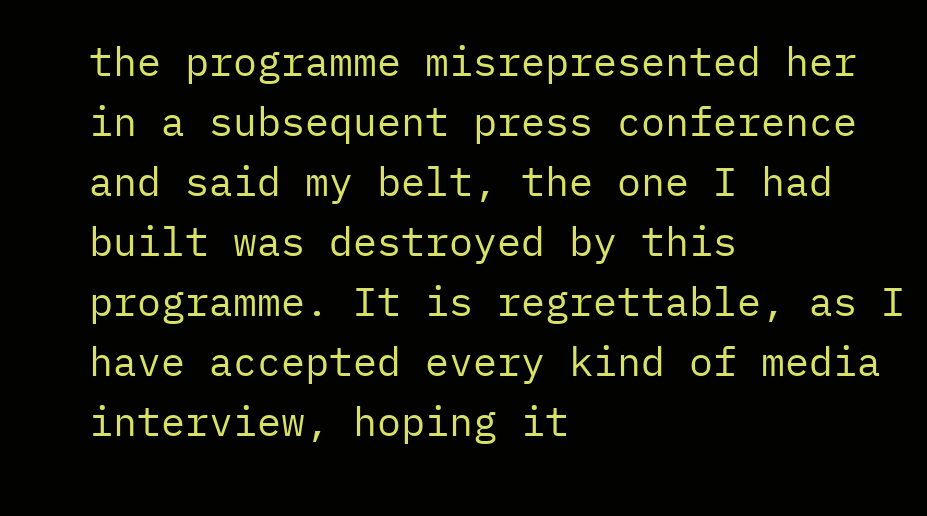the programme misrepresented her in a subsequent press conference and said my belt, the one I had built was destroyed by this programme. It is regrettable, as I have accepted every kind of media interview, hoping it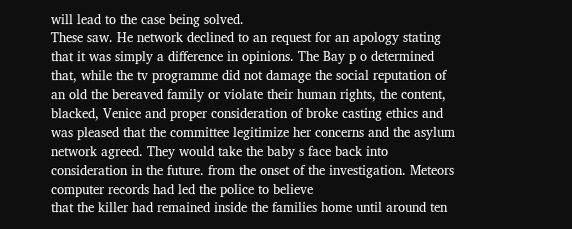will lead to the case being solved.
These saw. He network declined to an request for an apology stating that it was simply a difference in opinions. The Bay p o determined that, while the tv programme did not damage the social reputation of an old the bereaved family or violate their human rights, the content, blacked, Venice and proper consideration of broke casting ethics and was pleased that the committee legitimize her concerns and the asylum network agreed. They would take the baby s face back into consideration in the future. from the onset of the investigation. Meteors computer records had led the police to believe
that the killer had remained inside the families home until around ten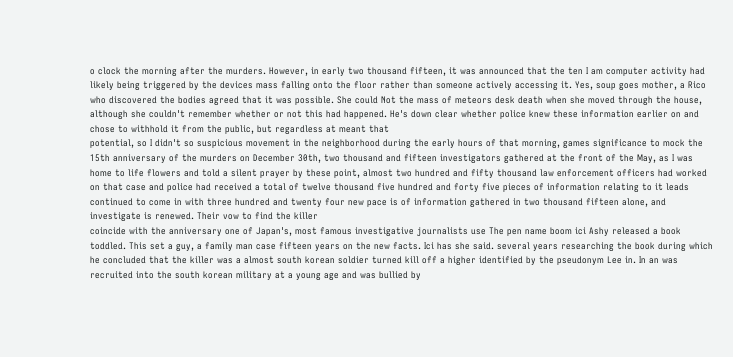o clock the morning after the murders. However, in early two thousand fifteen, it was announced that the ten I am computer activity had likely being triggered by the devices mass falling onto the floor rather than someone actively accessing it. Yes, soup goes mother, a Rico who discovered the bodies agreed that it was possible. She could Not the mass of meteors desk death when she moved through the house, although she couldn't remember whether or not this had happened. He's down clear whether police knew these information earlier on and chose to withhold it from the public, but regardless at meant that
potential, so I didn't so suspicious movement in the neighborhood during the early hours of that morning, games significance to mock the 15th anniversary of the murders on December 30th, two thousand and fifteen investigators gathered at the front of the May, as I was home to life flowers and told a silent prayer by these point, almost two hundred and fifty thousand law enforcement officers had worked on that case and police had received a total of twelve thousand five hundred and forty five pieces of information relating to it leads continued to come in with three hundred and twenty four new pace is of information gathered in two thousand fifteen alone, and investigate is renewed. Their vow to find the killer
coincide with the anniversary one of Japan's, most famous investigative journalists use The pen name boom ici Ashy released a book toddled. This set a guy, a family man case fifteen years on the new facts. Ici has she said. several years researching the book during which he concluded that the killer was a almost south korean soldier turned kill off a higher identified by the pseudonym Lee in. In an was recruited into the south korean military at a young age and was bullied by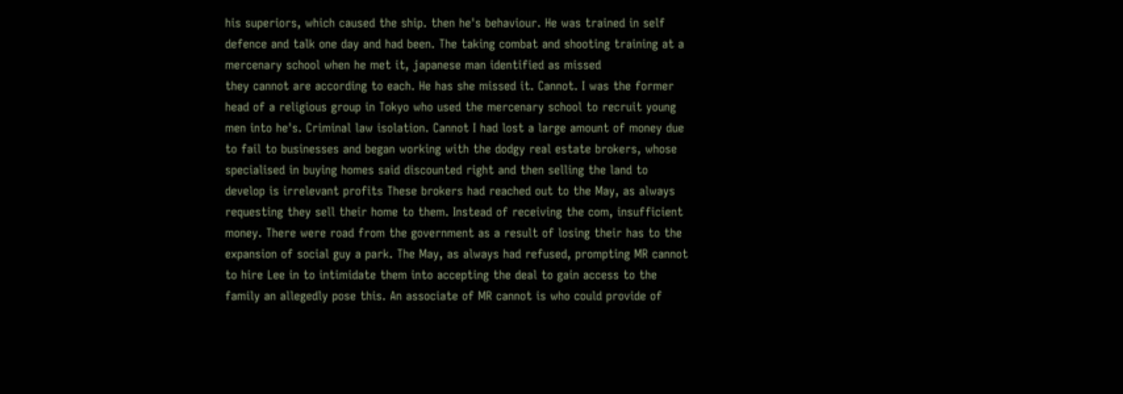his superiors, which caused the ship. then he's behaviour. He was trained in self defence and talk one day and had been. The taking combat and shooting training at a mercenary school when he met it, japanese man identified as missed
they cannot are according to each. He has she missed it. Cannot. I was the former head of a religious group in Tokyo who used the mercenary school to recruit young men into he's. Criminal law isolation. Cannot I had lost a large amount of money due to fail to businesses and began working with the dodgy real estate brokers, whose specialised in buying homes said discounted right and then selling the land to develop is irrelevant profits These brokers had reached out to the May, as always requesting they sell their home to them. Instead of receiving the com, insufficient money. There were road from the government as a result of losing their has to the expansion of social guy a park. The May, as always had refused, prompting MR cannot
to hire Lee in to intimidate them into accepting the deal to gain access to the family an allegedly pose this. An associate of MR cannot is who could provide of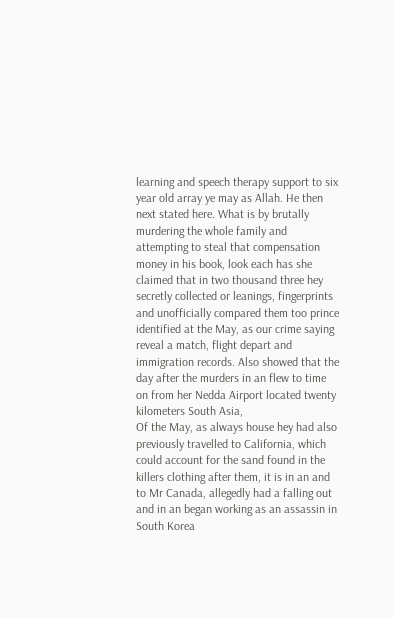learning and speech therapy support to six year old array ye may as Allah. He then next stated here. What is by brutally murdering the whole family and attempting to steal that compensation money in his book, look each has she claimed that in two thousand three hey secretly collected or leanings, fingerprints and unofficially compared them too prince identified at the May, as our crime saying reveal a match, flight depart and immigration records. Also showed that the day after the murders in an flew to time on from her Nedda Airport located twenty kilometers South Asia,
Of the May, as always house hey had also previously travelled to California, which could account for the sand found in the killers clothing after them, it is in an and to Mr Canada, allegedly had a falling out and in an began working as an assassin in South Korea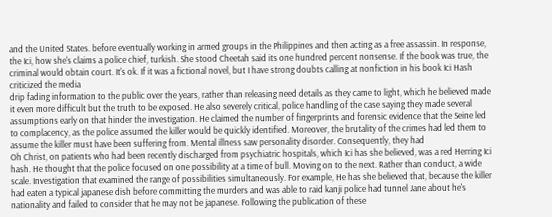and the United States. before eventually working in armed groups in the Philippines and then acting as a free assassin. In response, the Ici, how she's claims a police chief, turkish. She stood Cheetah said its one hundred percent nonsense. If the book was true, the criminal would obtain court. It's ok. If it was a fictional novel, but I have strong doubts calling at nonfiction in his book Ici Hash criticized the media
drip fading information to the public over the years, rather than releasing need details as they came to light, which he believed made it even more difficult but the truth to be exposed. He also severely critical, police handling of the case saying they made several assumptions early on that hinder the investigation. He claimed the number of fingerprints and forensic evidence that the Seine led to complacency, as the police assumed the killer would be quickly identified. Moreover, the brutality of the crimes had led them to assume the killer must have been suffering from. Mental illness saw personality disorder. Consequently, they had
Oh Christ, on patients who had been recently discharged from psychiatric hospitals, which Ici has she believed, was a red Herring Ici hash. He thought that the police focused on one possibility at a time of bull. Moving on to the next. Rather than conduct, a wide scale. Investigation that examined the range of possibilities simultaneously. For example, He has she believed that, because the killer had eaten a typical japanese dish before committing the murders and was able to raid kanji police had tunnel Jane about he's nationality and failed to consider that he may not be japanese. Following the publication of these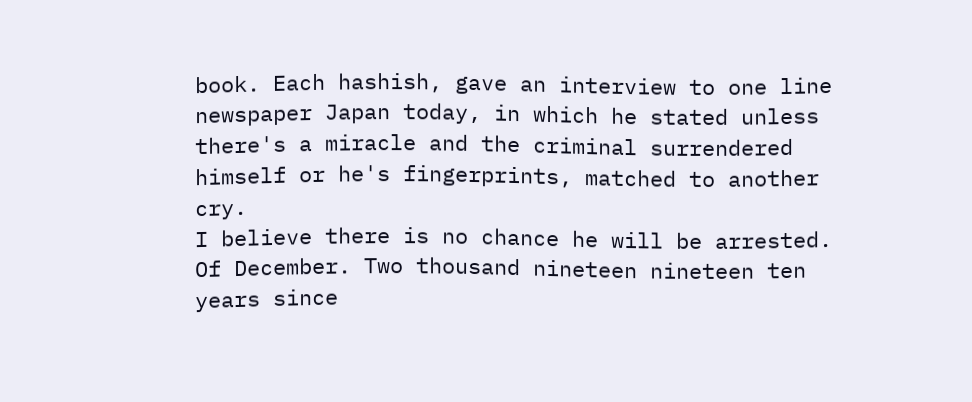book. Each hashish, gave an interview to one line newspaper Japan today, in which he stated unless there's a miracle and the criminal surrendered himself or he's fingerprints, matched to another cry.
I believe there is no chance he will be arrested. Of December. Two thousand nineteen nineteen ten years since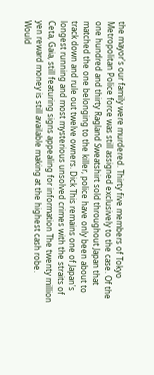the mayor's our family were murdered. Thirty five members of Tokyo Metropolitan Police force was still assigned exclusively to the case. Of the one hundred and thirty Ragland Sweatshirt sold throughout Japan that matched the one belonging to the killer, police have only been about to track down and rule out twelve owners. Dick This remains one of Japan's longest running and most mysterious unsolved crimes with the straits of Ceta, Gaia, still featuring signs appealing for information The twenty million yen reward money is still available making at the highest cash robe.
Would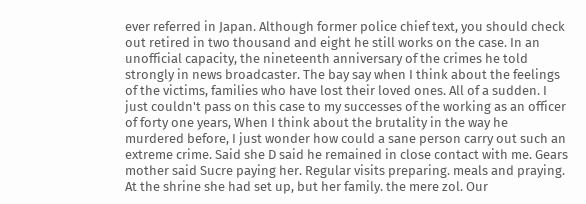ever referred in Japan. Although former police chief text, you should check out retired in two thousand and eight he still works on the case. In an unofficial capacity, the nineteenth anniversary of the crimes he told strongly in news broadcaster. The bay say when I think about the feelings of the victims, families who have lost their loved ones. All of a sudden. I just couldn't pass on this case to my successes of the working as an officer of forty one years, When I think about the brutality in the way he murdered before, I just wonder how could a sane person carry out such an extreme crime. Said she D said he remained in close contact with me. Gears mother said Sucre paying her. Regular visits preparing. meals and praying.
At the shrine she had set up, but her family. the mere zol. Our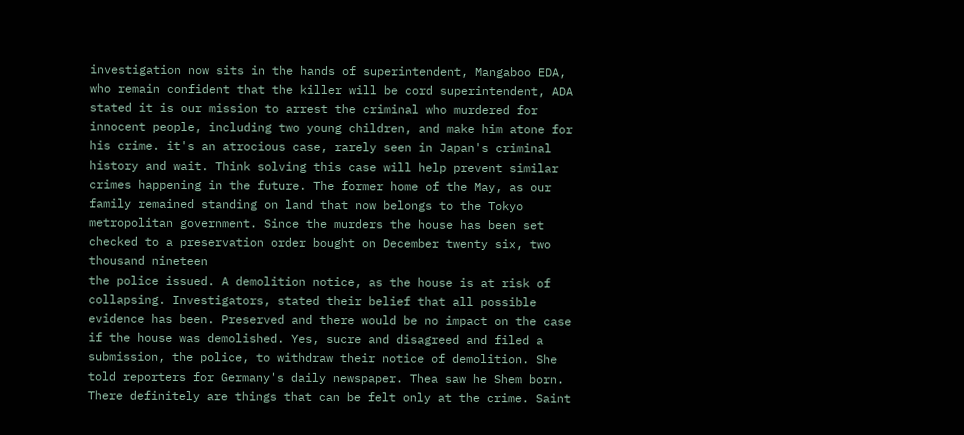investigation now sits in the hands of superintendent, Mangaboo EDA, who remain confident that the killer will be cord superintendent, ADA stated it is our mission to arrest the criminal who murdered for innocent people, including two young children, and make him atone for his crime. it's an atrocious case, rarely seen in Japan's criminal history and wait. Think solving this case will help prevent similar crimes happening in the future. The former home of the May, as our family remained standing on land that now belongs to the Tokyo metropolitan government. Since the murders the house has been set checked to a preservation order bought on December twenty six, two thousand nineteen
the police issued. A demolition notice, as the house is at risk of collapsing. Investigators, stated their belief that all possible evidence has been. Preserved and there would be no impact on the case if the house was demolished. Yes, sucre and disagreed and filed a submission, the police, to withdraw their notice of demolition. She told reporters for Germany's daily newspaper. Thea saw he Shem born. There definitely are things that can be felt only at the crime. Saint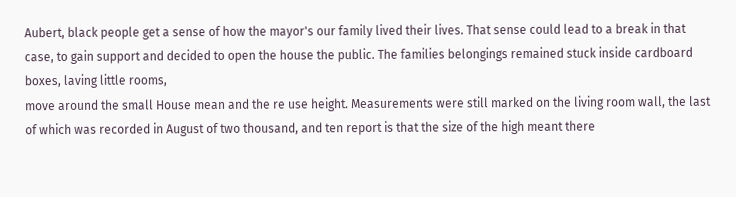Aubert, black people get a sense of how the mayor's our family lived their lives. That sense could lead to a break in that case, to gain support and decided to open the house the public. The families belongings remained stuck inside cardboard boxes, laving little rooms,
move around the small House mean and the re use height. Measurements were still marked on the living room wall, the last of which was recorded in August of two thousand, and ten report is that the size of the high meant there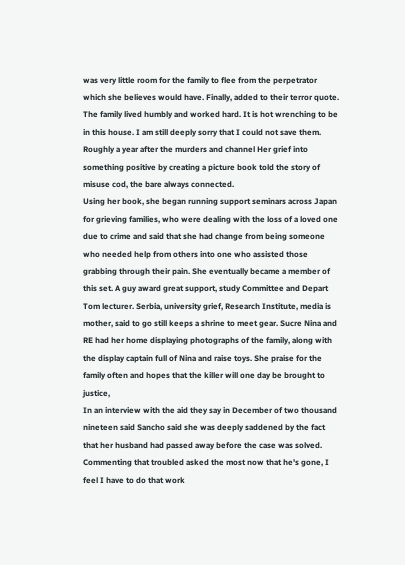was very little room for the family to flee from the perpetrator which she believes would have. Finally, added to their terror quote. The family lived humbly and worked hard. It is hot wrenching to be in this house. I am still deeply sorry that I could not save them. Roughly a year after the murders and channel Her grief into something positive by creating a picture book told the story of misuse cod, the bare always connected.
Using her book, she began running support seminars across Japan for grieving families, who were dealing with the loss of a loved one due to crime and said that she had change from being someone who needed help from others into one who assisted those grabbing through their pain. She eventually became a member of this set. A guy award great support, study Committee and Depart Tom lecturer. Serbia, university grief, Research Institute, media is mother, said to go still keeps a shrine to meet gear. Sucre Nina and RE had her home displaying photographs of the family, along with the display captain full of Nina and raise toys. She praise for the family often and hopes that the killer will one day be brought to justice,
In an interview with the aid they say in December of two thousand nineteen said Sancho said she was deeply saddened by the fact that her husband had passed away before the case was solved. Commenting that troubled asked the most now that he's gone, I feel I have to do that work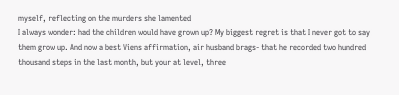myself, reflecting on the murders she lamented
I always wonder: had the children would have grown up? My biggest regret is that I never got to say them grow up. And now a best Viens affirmation, air husband brags- that he recorded two hundred thousand steps in the last month, but your at level, three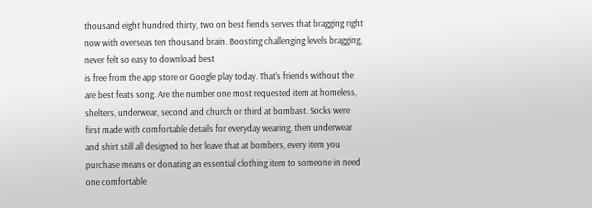thousand eight hundred thirty, two on best fiends serves that bragging right now with overseas ten thousand brain. Boosting challenging levels bragging, never felt so easy to download best
is free from the app store or Google play today. That's friends without the are best feats song. Are the number one most requested item at homeless, shelters, underwear, second and church or third at bombast. Socks were first made with comfortable details for everyday wearing, then underwear and shirt still all designed to her leave that at bombers, every item you purchase means or donating an essential clothing item to someone in need one comfortable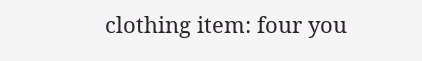clothing item: four you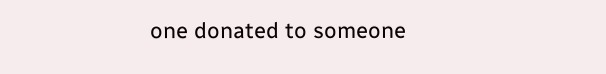one donated to someone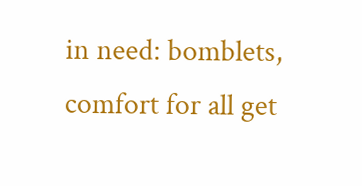in need: bomblets, comfort for all get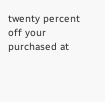twenty percent off your purchased at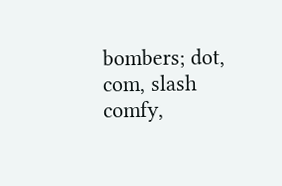bombers; dot, com, slash comfy,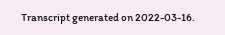Transcript generated on 2022-03-16.